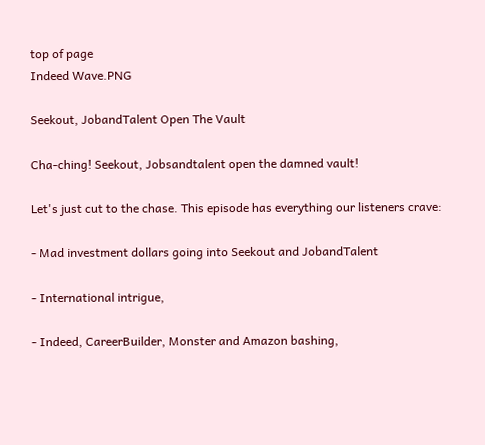top of page
Indeed Wave.PNG

Seekout, JobandTalent Open The Vault

Cha-ching! Seekout, Jobsandtalent open the damned vault!

Let's just cut to the chase. This episode has everything our listeners crave:

- Mad investment dollars going into Seekout and JobandTalent

- International intrigue,

- Indeed, CareerBuilder, Monster and Amazon bashing,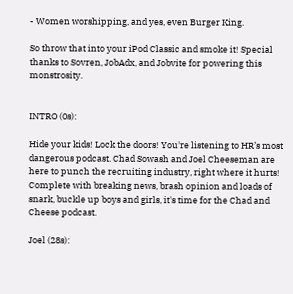- Women worshipping, and yes, even Burger King.

So throw that into your iPod Classic and smoke it! Special thanks to Sovren, JobAdx, and Jobvite for powering this monstrosity.


INTRO (0s):

Hide your kids! Lock the doors! You're listening to HR’s most dangerous podcast. Chad Sowash and Joel Cheeseman are here to punch the recruiting industry, right where it hurts! Complete with breaking news, brash opinion and loads of snark, buckle up boys and girls, it's time for the Chad and Cheese podcast.

Joel (28s):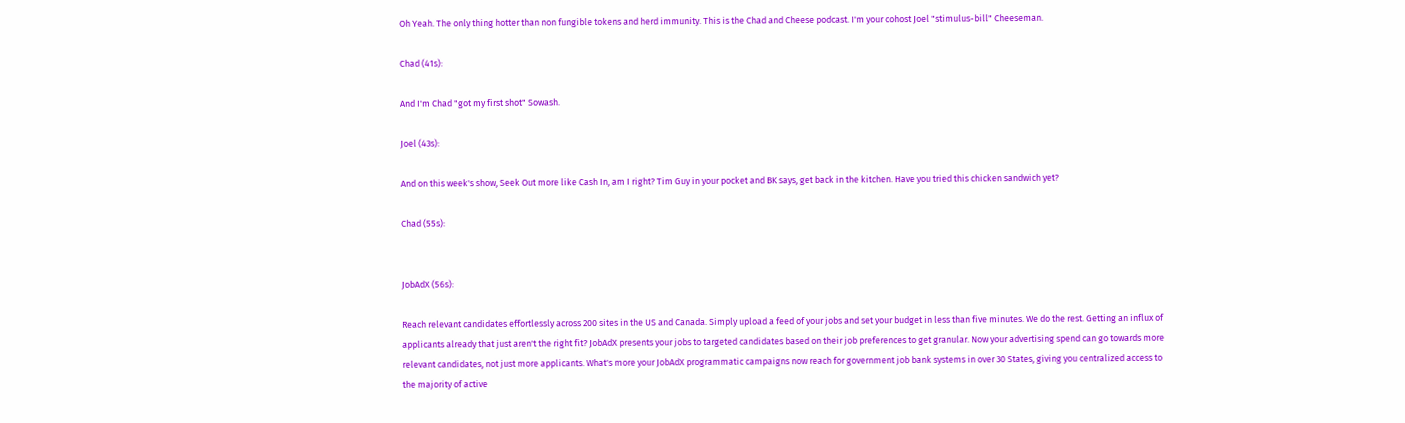Oh Yeah. The only thing hotter than non fungible tokens and herd immunity. This is the Chad and Cheese podcast. I'm your cohost Joel "stimulus-bill" Cheeseman.

Chad (41s):

And I'm Chad "got my first shot" Sowash.

Joel (43s):

And on this week's show, Seek Out more like Cash In, am I right? Tim Guy in your pocket and BK says, get back in the kitchen. Have you tried this chicken sandwich yet?

Chad (55s):


JobAdX (56s):

Reach relevant candidates effortlessly across 200 sites in the US and Canada. Simply upload a feed of your jobs and set your budget in less than five minutes. We do the rest. Getting an influx of applicants already that just aren't the right fit? JobAdX presents your jobs to targeted candidates based on their job preferences to get granular. Now your advertising spend can go towards more relevant candidates, not just more applicants. What's more your JobAdX programmatic campaigns now reach for government job bank systems in over 30 States, giving you centralized access to the majority of active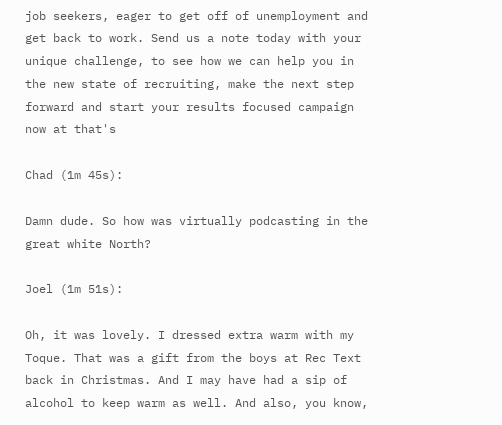job seekers, eager to get off of unemployment and get back to work. Send us a note today with your unique challenge, to see how we can help you in the new state of recruiting, make the next step forward and start your results focused campaign now at that's

Chad (1m 45s):

Damn dude. So how was virtually podcasting in the great white North?

Joel (1m 51s):

Oh, it was lovely. I dressed extra warm with my Toque. That was a gift from the boys at Rec Text back in Christmas. And I may have had a sip of alcohol to keep warm as well. And also, you know,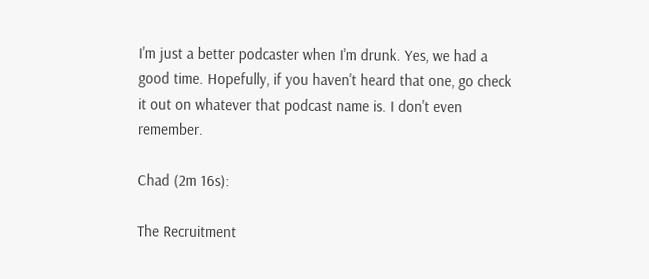I'm just a better podcaster when I'm drunk. Yes, we had a good time. Hopefully, if you haven't heard that one, go check it out on whatever that podcast name is. I don't even remember.

Chad (2m 16s):

The Recruitment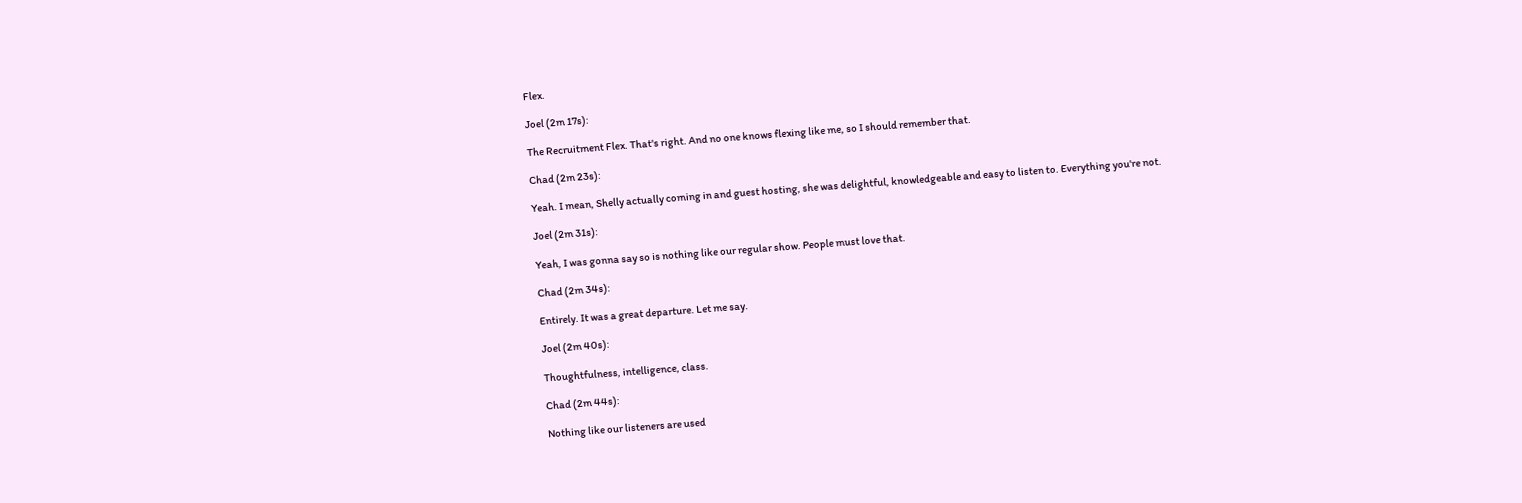Flex.

Joel (2m 17s):

The Recruitment Flex. That's right. And no one knows flexing like me, so I should remember that.

Chad (2m 23s):

Yeah. I mean, Shelly actually coming in and guest hosting, she was delightful, knowledgeable and easy to listen to. Everything you're not.

Joel (2m 31s):

Yeah, I was gonna say so is nothing like our regular show. People must love that.

Chad (2m 34s):

Entirely. It was a great departure. Let me say.

Joel (2m 40s):

Thoughtfulness, intelligence, class.

Chad (2m 44s):

Nothing like our listeners are used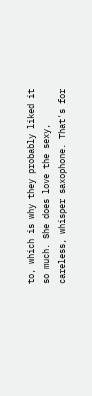to, which is why they probably liked it so much. She does love the sexy, careless, whisper saxophone. That's for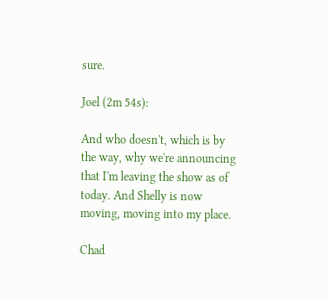sure.

Joel (2m 54s):

And who doesn't, which is by the way, why we're announcing that I'm leaving the show as of today. And Shelly is now moving, moving into my place.

Chad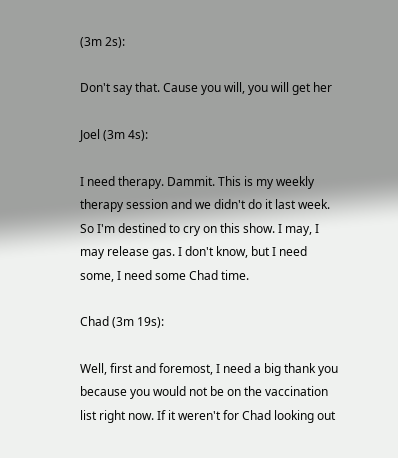(3m 2s):

Don't say that. Cause you will, you will get her

Joel (3m 4s):

I need therapy. Dammit. This is my weekly therapy session and we didn't do it last week. So I'm destined to cry on this show. I may, I may release gas. I don't know, but I need some, I need some Chad time.

Chad (3m 19s):

Well, first and foremost, I need a big thank you because you would not be on the vaccination list right now. If it weren't for Chad looking out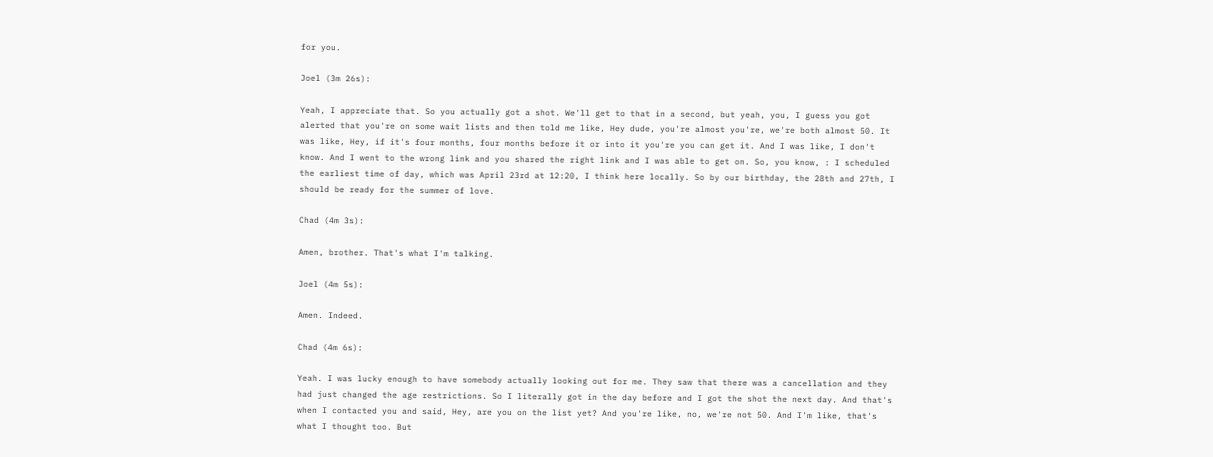for you.

Joel (3m 26s):

Yeah, I appreciate that. So you actually got a shot. We'll get to that in a second, but yeah, you, I guess you got alerted that you're on some wait lists and then told me like, Hey dude, you're almost you're, we're both almost 50. It was like, Hey, if it's four months, four months before it or into it you're you can get it. And I was like, I don't know. And I went to the wrong link and you shared the right link and I was able to get on. So, you know, : I scheduled the earliest time of day, which was April 23rd at 12:20, I think here locally. So by our birthday, the 28th and 27th, I should be ready for the summer of love.

Chad (4m 3s):

Amen, brother. That's what I'm talking.

Joel (4m 5s):

Amen. Indeed.

Chad (4m 6s):

Yeah. I was lucky enough to have somebody actually looking out for me. They saw that there was a cancellation and they had just changed the age restrictions. So I literally got in the day before and I got the shot the next day. And that's when I contacted you and said, Hey, are you on the list yet? And you're like, no, we're not 50. And I'm like, that's what I thought too. But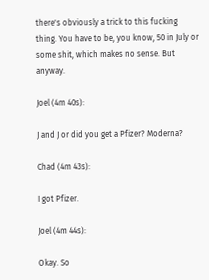there's obviously a trick to this fucking thing. You have to be, you know, 50 in July or some shit, which makes no sense. But anyway.

Joel (4m 40s):

J and J or did you get a Pfizer? Moderna?

Chad (4m 43s):

I got Pfizer.

Joel (4m 44s):

Okay. So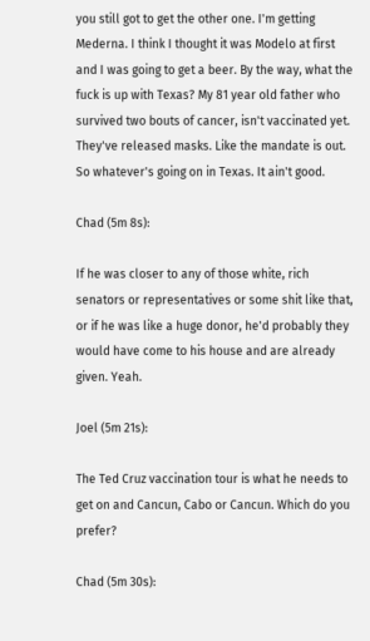you still got to get the other one. I'm getting Mederna. I think I thought it was Modelo at first and I was going to get a beer. By the way, what the fuck is up with Texas? My 81 year old father who survived two bouts of cancer, isn't vaccinated yet. They've released masks. Like the mandate is out. So whatever's going on in Texas. It ain't good.

Chad (5m 8s):

If he was closer to any of those white, rich senators or representatives or some shit like that, or if he was like a huge donor, he'd probably they would have come to his house and are already given. Yeah.

Joel (5m 21s):

The Ted Cruz vaccination tour is what he needs to get on and Cancun, Cabo or Cancun. Which do you prefer?

Chad (5m 30s):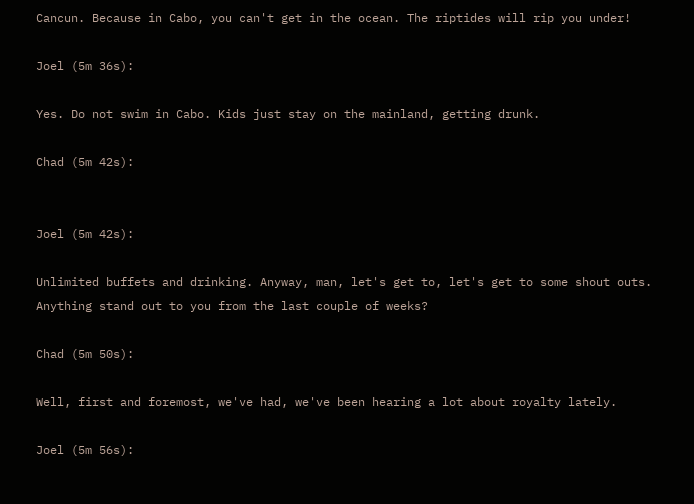Cancun. Because in Cabo, you can't get in the ocean. The riptides will rip you under!

Joel (5m 36s):

Yes. Do not swim in Cabo. Kids just stay on the mainland, getting drunk.

Chad (5m 42s):


Joel (5m 42s):

Unlimited buffets and drinking. Anyway, man, let's get to, let's get to some shout outs. Anything stand out to you from the last couple of weeks?

Chad (5m 50s):

Well, first and foremost, we've had, we've been hearing a lot about royalty lately.

Joel (5m 56s):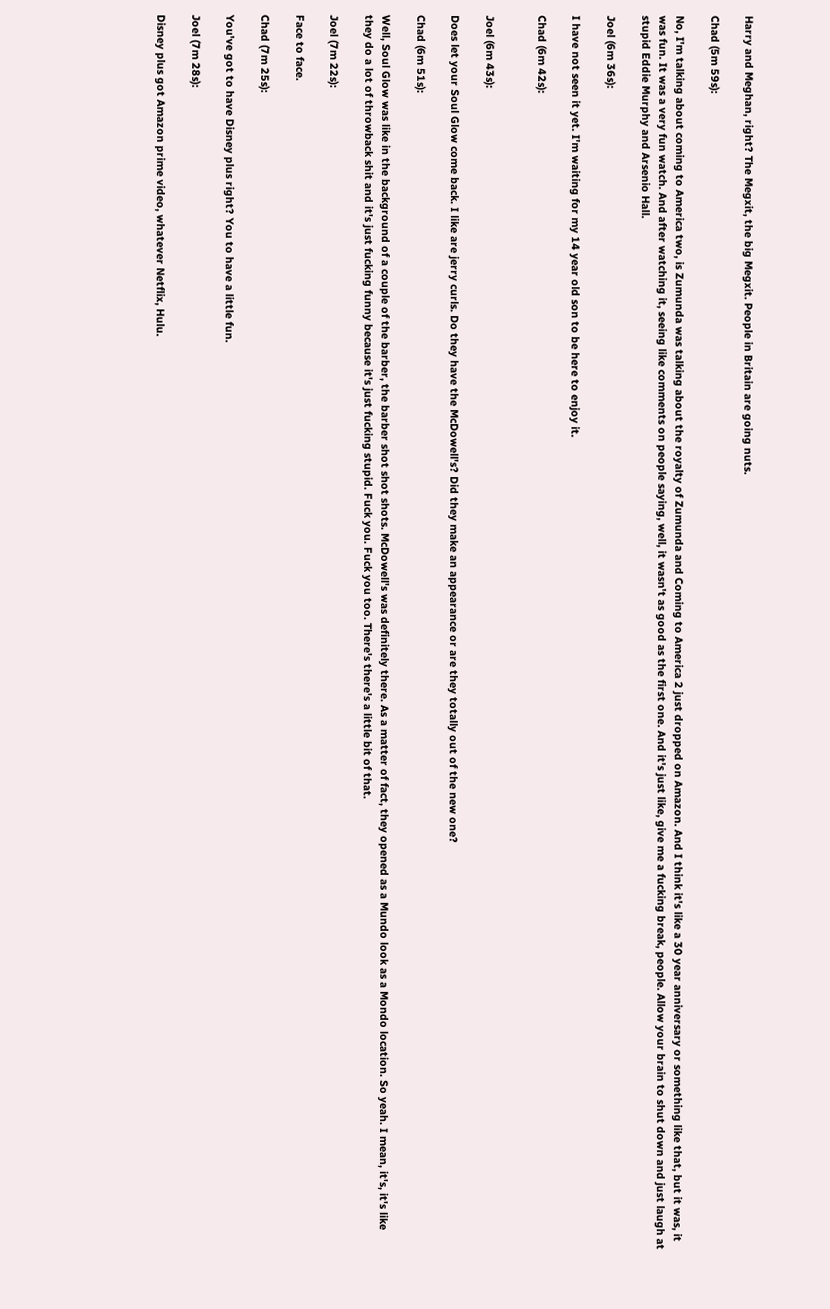Harry and Meghan, right? The Megxit, the big Megxit. People in Britain are going nuts.

Chad (5m 59s):

No, I'm talking about coming to America two, is Zumunda was talking about the royalty of Zumunda and Coming to America 2 just dropped on Amazon. And I think it's like a 30 year anniversary or something like that, but it was, it was fun. It was a very fun watch. And after watching it, seeing like comments on people saying, well, it wasn't as good as the first one. And it's just like, give me a fucking break, people. Allow your brain to shut down and just laugh at stupid Eddie Murphy and Arsenio Hall.

Joel (6m 36s):

I have not seen it yet. I'm waiting for my 14 year old son to be here to enjoy it.

Chad (6m 42s):


Joel (6m 43s):

Does let your Soul Glow come back. I like are jerry curls. Do they have the McDowell's? Did they make an appearance or are they totally out of the new one?

Chad (6m 51s):

Well, Soul Glow was like in the background of a couple of the barber, the barber shot shot shots. McDowell's was definitely there. As a matter of fact, they opened as a Mundo look as a Mondo location. So yeah. I mean, it's, it's like they do a lot of throwback shit and it's just fucking funny because it's just fucking stupid. Fuck you. Fuck you too. There's there's a little bit of that.

Joel (7m 22s):

Face to face.

Chad (7m 25s):

You've got to have Disney plus right? You to have a little fun.

Joel (7m 28s):

Disney plus got Amazon prime video, whatever Netflix, Hulu.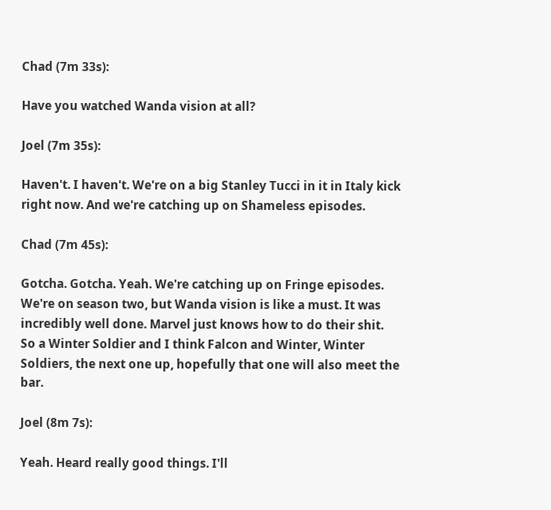Chad (7m 33s):

Have you watched Wanda vision at all?

Joel (7m 35s):

Haven't. I haven't. We're on a big Stanley Tucci in it in Italy kick right now. And we're catching up on Shameless episodes.

Chad (7m 45s):

Gotcha. Gotcha. Yeah. We're catching up on Fringe episodes. We're on season two, but Wanda vision is like a must. It was incredibly well done. Marvel just knows how to do their shit. So a Winter Soldier and I think Falcon and Winter, Winter Soldiers, the next one up, hopefully that one will also meet the bar.

Joel (8m 7s):

Yeah. Heard really good things. I'll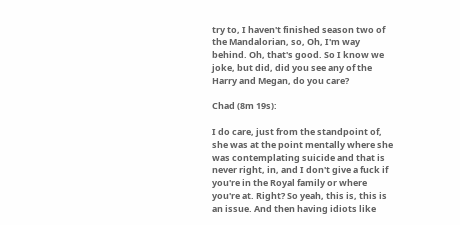try to, I haven't finished season two of the Mandalorian, so, Oh, I'm way behind. Oh, that's good. So I know we joke, but did, did you see any of the Harry and Megan, do you care?

Chad (8m 19s):

I do care, just from the standpoint of, she was at the point mentally where she was contemplating suicide and that is never right, in, and I don't give a fuck if you're in the Royal family or where you're at. Right? So yeah, this is, this is an issue. And then having idiots like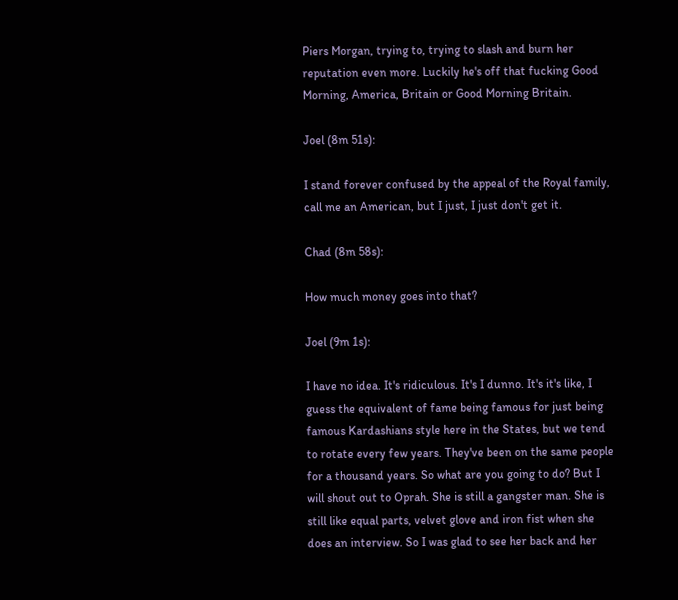Piers Morgan, trying to, trying to slash and burn her reputation even more. Luckily he's off that fucking Good Morning, America, Britain or Good Morning Britain.

Joel (8m 51s):

I stand forever confused by the appeal of the Royal family, call me an American, but I just, I just don't get it.

Chad (8m 58s):

How much money goes into that?

Joel (9m 1s):

I have no idea. It's ridiculous. It's I dunno. It's it's like, I guess the equivalent of fame being famous for just being famous Kardashians style here in the States, but we tend to rotate every few years. They've been on the same people for a thousand years. So what are you going to do? But I will shout out to Oprah. She is still a gangster man. She is still like equal parts, velvet glove and iron fist when she does an interview. So I was glad to see her back and her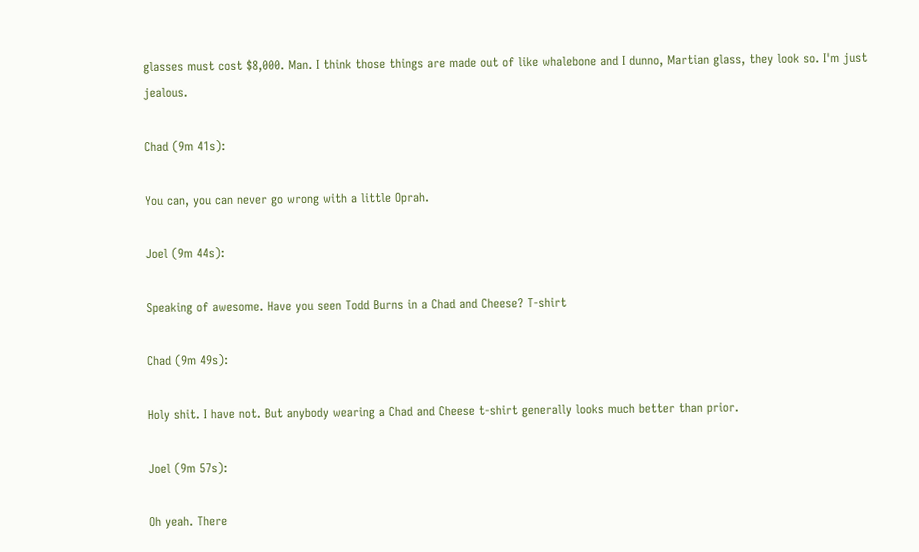glasses must cost $8,000. Man. I think those things are made out of like whalebone and I dunno, Martian glass, they look so. I'm just jealous.

Chad (9m 41s):

You can, you can never go wrong with a little Oprah.

Joel (9m 44s):

Speaking of awesome. Have you seen Todd Burns in a Chad and Cheese? T-shirt

Chad (9m 49s):

Holy shit. I have not. But anybody wearing a Chad and Cheese t-shirt generally looks much better than prior.

Joel (9m 57s):

Oh yeah. There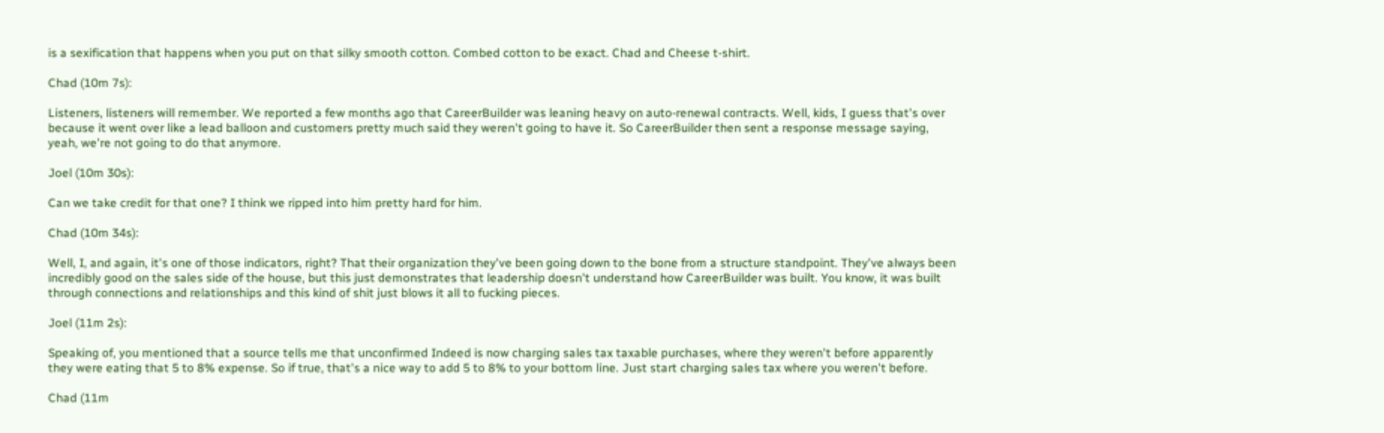is a sexification that happens when you put on that silky smooth cotton. Combed cotton to be exact. Chad and Cheese t-shirt.

Chad (10m 7s):

Listeners, listeners will remember. We reported a few months ago that CareerBuilder was leaning heavy on auto-renewal contracts. Well, kids, I guess that's over because it went over like a lead balloon and customers pretty much said they weren't going to have it. So CareerBuilder then sent a response message saying, yeah, we're not going to do that anymore.

Joel (10m 30s):

Can we take credit for that one? I think we ripped into him pretty hard for him.

Chad (10m 34s):

Well, I, and again, it's one of those indicators, right? That their organization they've been going down to the bone from a structure standpoint. They've always been incredibly good on the sales side of the house, but this just demonstrates that leadership doesn't understand how CareerBuilder was built. You know, it was built through connections and relationships and this kind of shit just blows it all to fucking pieces.

Joel (11m 2s):

Speaking of, you mentioned that a source tells me that unconfirmed Indeed is now charging sales tax taxable purchases, where they weren't before apparently they were eating that 5 to 8% expense. So if true, that's a nice way to add 5 to 8% to your bottom line. Just start charging sales tax where you weren't before.

Chad (11m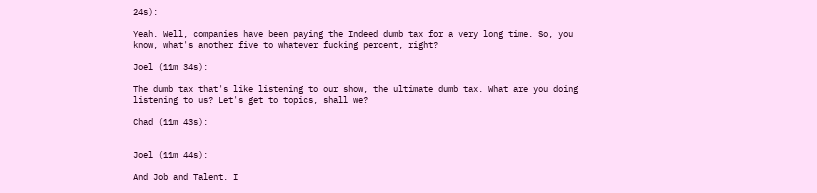24s):

Yeah. Well, companies have been paying the Indeed dumb tax for a very long time. So, you know, what's another five to whatever fucking percent, right?

Joel (11m 34s):

The dumb tax that's like listening to our show, the ultimate dumb tax. What are you doing listening to us? Let's get to topics, shall we?

Chad (11m 43s):


Joel (11m 44s):

And Job and Talent. I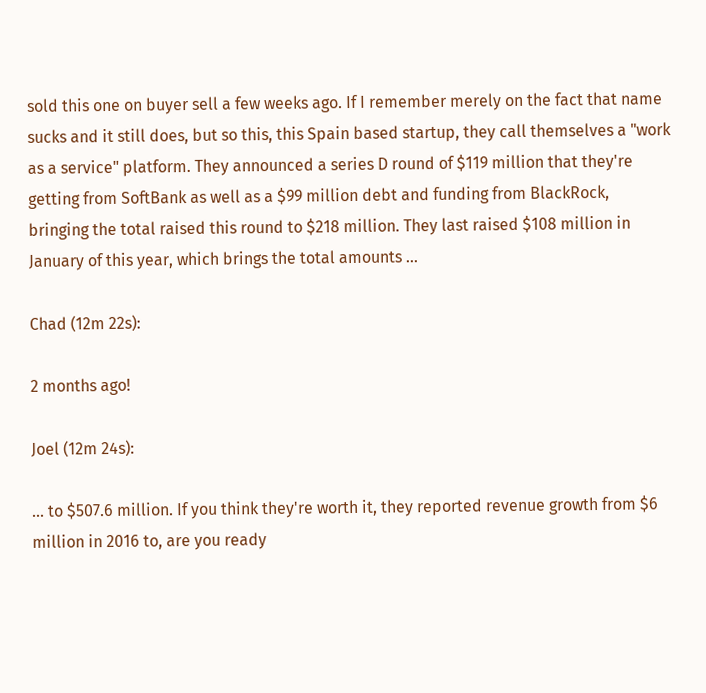sold this one on buyer sell a few weeks ago. If I remember merely on the fact that name sucks and it still does, but so this, this Spain based startup, they call themselves a "work as a service" platform. They announced a series D round of $119 million that they're getting from SoftBank as well as a $99 million debt and funding from BlackRock, bringing the total raised this round to $218 million. They last raised $108 million in January of this year, which brings the total amounts ...

Chad (12m 22s):

2 months ago!

Joel (12m 24s):

... to $507.6 million. If you think they're worth it, they reported revenue growth from $6 million in 2016 to, are you ready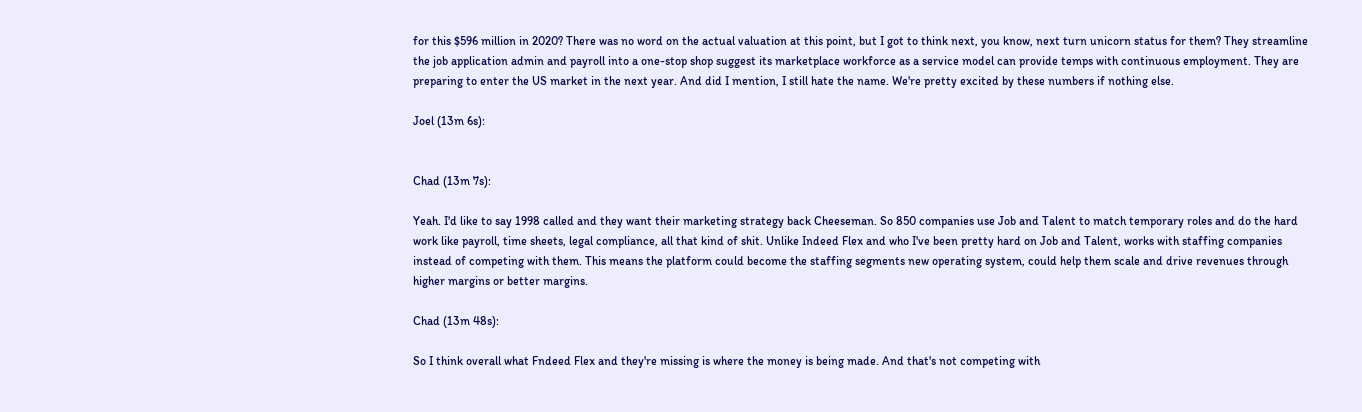for this $596 million in 2020? There was no word on the actual valuation at this point, but I got to think next, you know, next turn unicorn status for them? They streamline the job application admin and payroll into a one-stop shop suggest its marketplace workforce as a service model can provide temps with continuous employment. They are preparing to enter the US market in the next year. And did I mention, I still hate the name. We're pretty excited by these numbers if nothing else.

Joel (13m 6s):


Chad (13m 7s):

Yeah. I'd like to say 1998 called and they want their marketing strategy back Cheeseman. So 850 companies use Job and Talent to match temporary roles and do the hard work like payroll, time sheets, legal compliance, all that kind of shit. Unlike Indeed Flex and who I've been pretty hard on Job and Talent, works with staffing companies instead of competing with them. This means the platform could become the staffing segments new operating system, could help them scale and drive revenues through higher margins or better margins.

Chad (13m 48s):

So I think overall what Fndeed Flex and they're missing is where the money is being made. And that's not competing with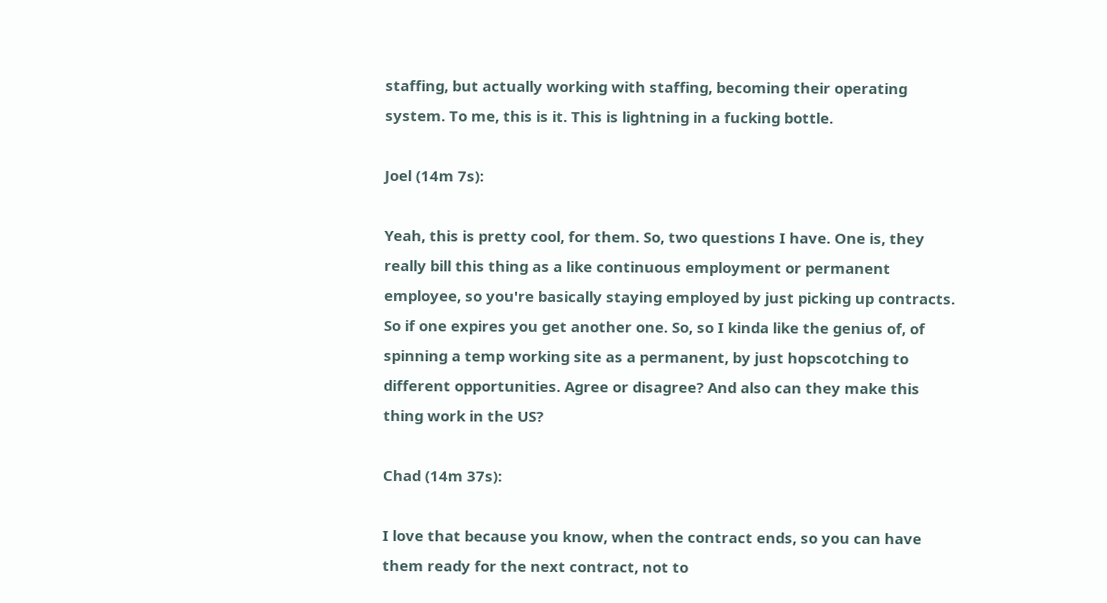staffing, but actually working with staffing, becoming their operating system. To me, this is it. This is lightning in a fucking bottle.

Joel (14m 7s):

Yeah, this is pretty cool, for them. So, two questions I have. One is, they really bill this thing as a like continuous employment or permanent employee, so you're basically staying employed by just picking up contracts. So if one expires you get another one. So, so I kinda like the genius of, of spinning a temp working site as a permanent, by just hopscotching to different opportunities. Agree or disagree? And also can they make this thing work in the US?

Chad (14m 37s):

I love that because you know, when the contract ends, so you can have them ready for the next contract, not to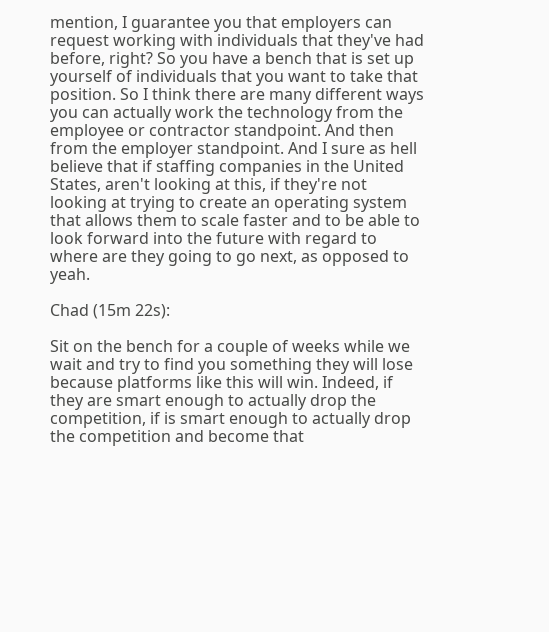mention, I guarantee you that employers can request working with individuals that they've had before, right? So you have a bench that is set up yourself of individuals that you want to take that position. So I think there are many different ways you can actually work the technology from the employee or contractor standpoint. And then from the employer standpoint. And I sure as hell believe that if staffing companies in the United States, aren't looking at this, if they're not looking at trying to create an operating system that allows them to scale faster and to be able to look forward into the future with regard to where are they going to go next, as opposed to yeah.

Chad (15m 22s):

Sit on the bench for a couple of weeks while we wait and try to find you something they will lose because platforms like this will win. Indeed, if they are smart enough to actually drop the competition, if is smart enough to actually drop the competition and become that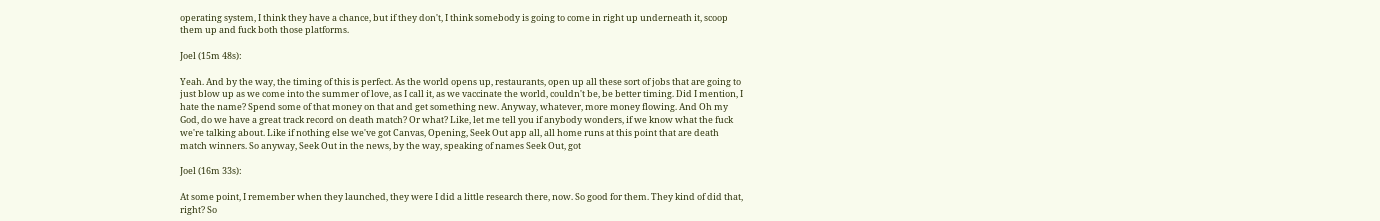operating system, I think they have a chance, but if they don't, I think somebody is going to come in right up underneath it, scoop them up and fuck both those platforms.

Joel (15m 48s):

Yeah. And by the way, the timing of this is perfect. As the world opens up, restaurants, open up all these sort of jobs that are going to just blow up as we come into the summer of love, as I call it, as we vaccinate the world, couldn't be, be better timing. Did I mention, I hate the name? Spend some of that money on that and get something new. Anyway, whatever, more money flowing. And Oh my God, do we have a great track record on death match? Or what? Like, let me tell you if anybody wonders, if we know what the fuck we're talking about. Like if nothing else we've got Canvas, Opening, Seek Out app all, all home runs at this point that are death match winners. So anyway, Seek Out in the news, by the way, speaking of names Seek Out, got

Joel (16m 33s):

At some point, I remember when they launched, they were I did a little research there, now. So good for them. They kind of did that, right? So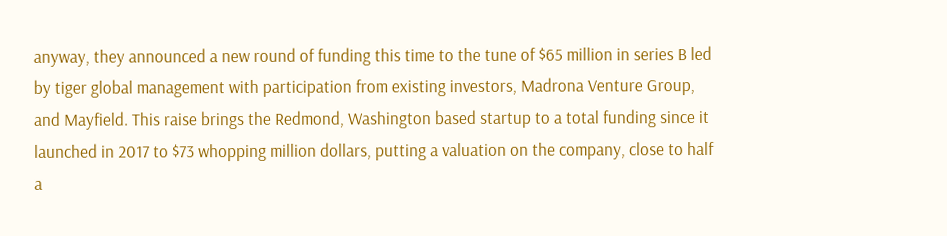anyway, they announced a new round of funding this time to the tune of $65 million in series B led by tiger global management with participation from existing investors, Madrona Venture Group, and Mayfield. This raise brings the Redmond, Washington based startup to a total funding since it launched in 2017 to $73 whopping million dollars, putting a valuation on the company, close to half a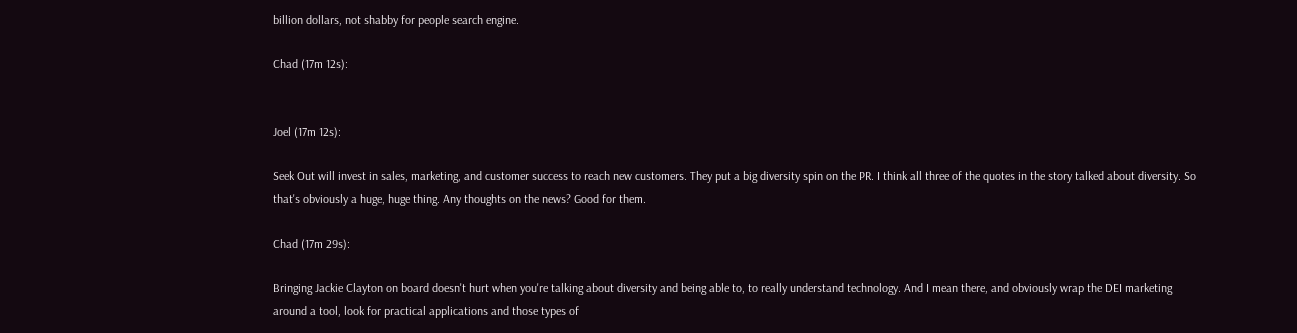billion dollars, not shabby for people search engine.

Chad (17m 12s):


Joel (17m 12s):

Seek Out will invest in sales, marketing, and customer success to reach new customers. They put a big diversity spin on the PR. I think all three of the quotes in the story talked about diversity. So that's obviously a huge, huge thing. Any thoughts on the news? Good for them.

Chad (17m 29s):

Bringing Jackie Clayton on board doesn't hurt when you're talking about diversity and being able to, to really understand technology. And I mean there, and obviously wrap the DEI marketing around a tool, look for practical applications and those types of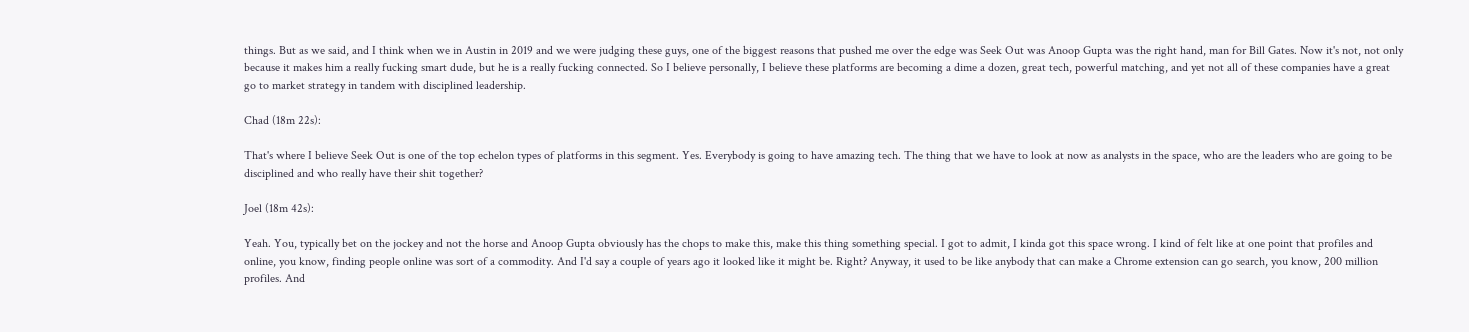things. But as we said, and I think when we in Austin in 2019 and we were judging these guys, one of the biggest reasons that pushed me over the edge was Seek Out was Anoop Gupta was the right hand, man for Bill Gates. Now it's not, not only because it makes him a really fucking smart dude, but he is a really fucking connected. So I believe personally, I believe these platforms are becoming a dime a dozen, great tech, powerful matching, and yet not all of these companies have a great go to market strategy in tandem with disciplined leadership.

Chad (18m 22s):

That's where I believe Seek Out is one of the top echelon types of platforms in this segment. Yes. Everybody is going to have amazing tech. The thing that we have to look at now as analysts in the space, who are the leaders who are going to be disciplined and who really have their shit together?

Joel (18m 42s):

Yeah. You, typically bet on the jockey and not the horse and Anoop Gupta obviously has the chops to make this, make this thing something special. I got to admit, I kinda got this space wrong. I kind of felt like at one point that profiles and online, you know, finding people online was sort of a commodity. And I'd say a couple of years ago it looked like it might be. Right? Anyway, it used to be like anybody that can make a Chrome extension can go search, you know, 200 million profiles. And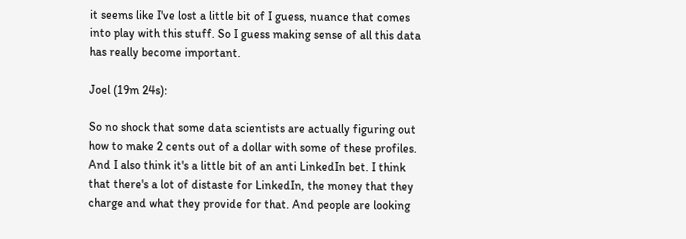it seems like I've lost a little bit of I guess, nuance that comes into play with this stuff. So I guess making sense of all this data has really become important.

Joel (19m 24s):

So no shock that some data scientists are actually figuring out how to make 2 cents out of a dollar with some of these profiles. And I also think it's a little bit of an anti LinkedIn bet. I think that there's a lot of distaste for LinkedIn, the money that they charge and what they provide for that. And people are looking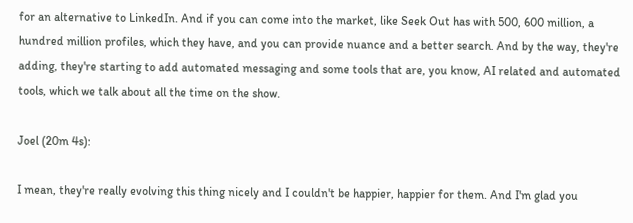for an alternative to LinkedIn. And if you can come into the market, like Seek Out has with 500, 600 million, a hundred million profiles, which they have, and you can provide nuance and a better search. And by the way, they're adding, they're starting to add automated messaging and some tools that are, you know, AI related and automated tools, which we talk about all the time on the show.

Joel (20m 4s):

I mean, they're really evolving this thing nicely and I couldn't be happier, happier for them. And I'm glad you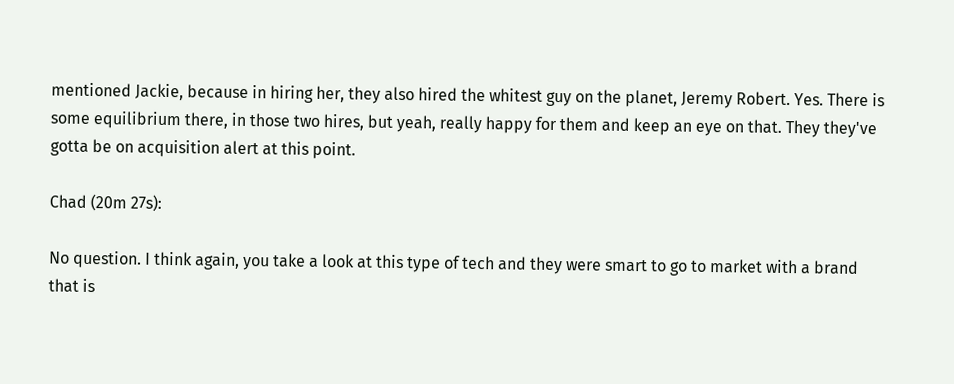mentioned Jackie, because in hiring her, they also hired the whitest guy on the planet, Jeremy Robert. Yes. There is some equilibrium there, in those two hires, but yeah, really happy for them and keep an eye on that. They they've gotta be on acquisition alert at this point.

Chad (20m 27s):

No question. I think again, you take a look at this type of tech and they were smart to go to market with a brand that is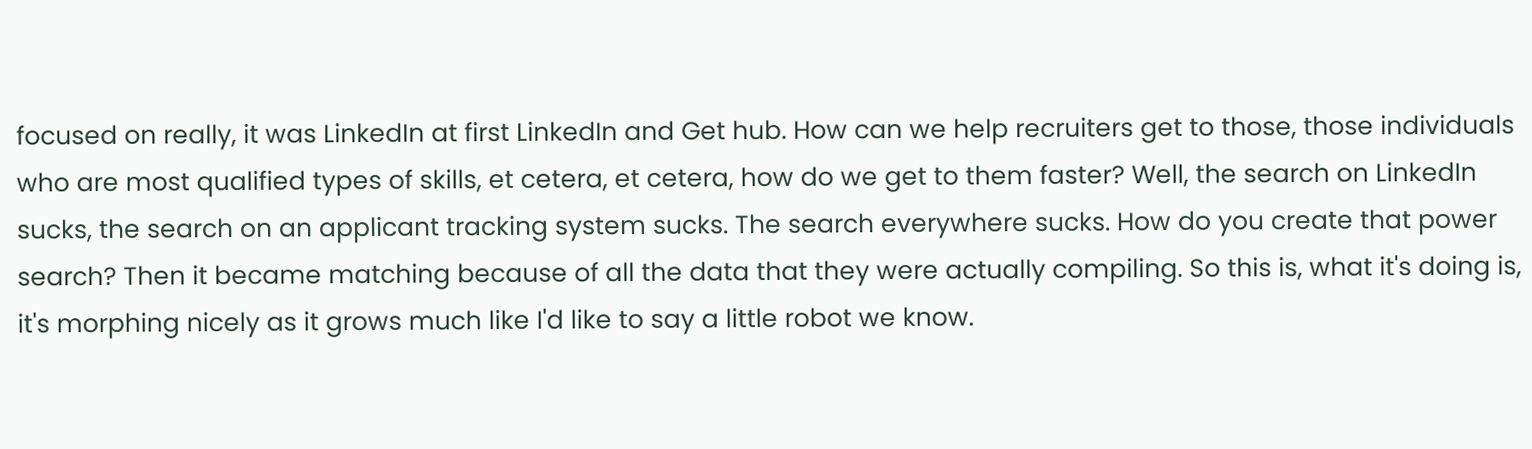focused on really, it was LinkedIn at first LinkedIn and Get hub. How can we help recruiters get to those, those individuals who are most qualified types of skills, et cetera, et cetera, how do we get to them faster? Well, the search on LinkedIn sucks, the search on an applicant tracking system sucks. The search everywhere sucks. How do you create that power search? Then it became matching because of all the data that they were actually compiling. So this is, what it's doing is, it's morphing nicely as it grows much like I'd like to say a little robot we know.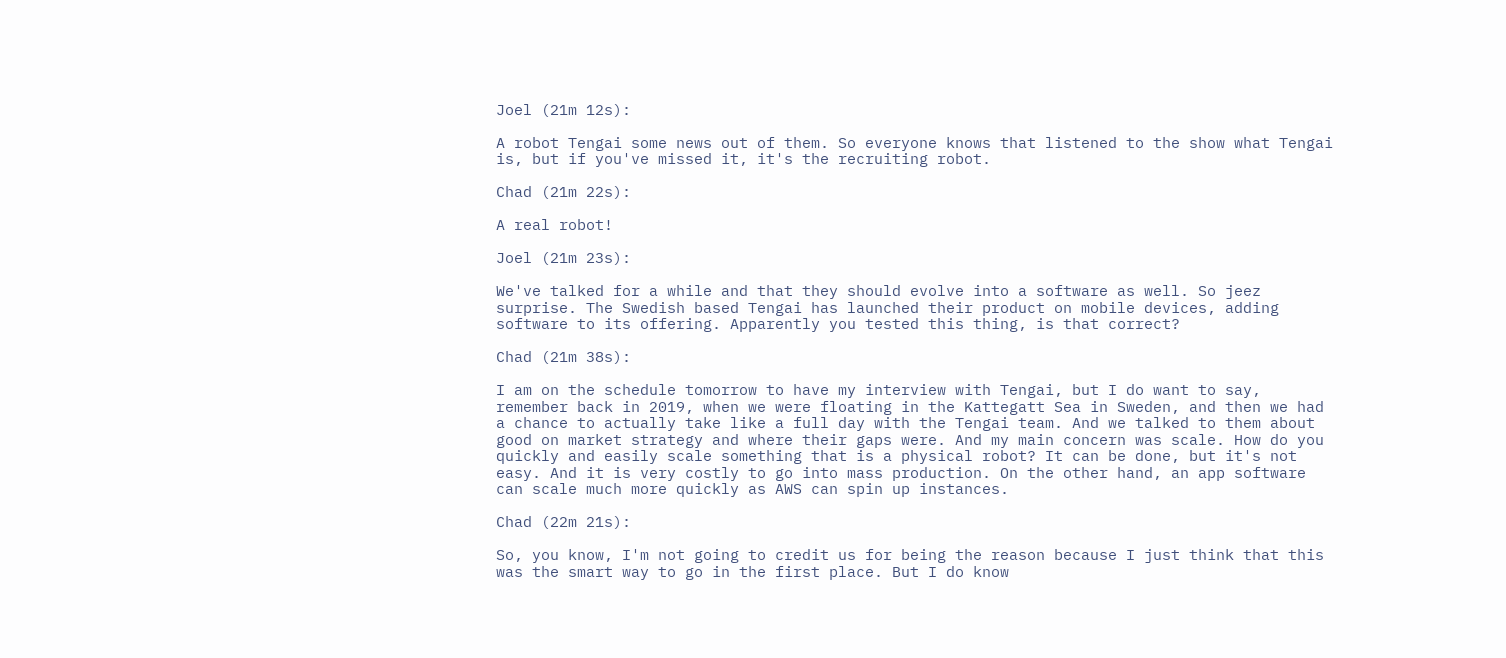Joel (21m 12s):

A robot Tengai some news out of them. So everyone knows that listened to the show what Tengai is, but if you've missed it, it's the recruiting robot.

Chad (21m 22s):

A real robot!

Joel (21m 23s):

We've talked for a while and that they should evolve into a software as well. So jeez surprise. The Swedish based Tengai has launched their product on mobile devices, adding software to its offering. Apparently you tested this thing, is that correct?

Chad (21m 38s):

I am on the schedule tomorrow to have my interview with Tengai, but I do want to say, remember back in 2019, when we were floating in the Kattegatt Sea in Sweden, and then we had a chance to actually take like a full day with the Tengai team. And we talked to them about good on market strategy and where their gaps were. And my main concern was scale. How do you quickly and easily scale something that is a physical robot? It can be done, but it's not easy. And it is very costly to go into mass production. On the other hand, an app software can scale much more quickly as AWS can spin up instances.

Chad (22m 21s):

So, you know, I'm not going to credit us for being the reason because I just think that this was the smart way to go in the first place. But I do know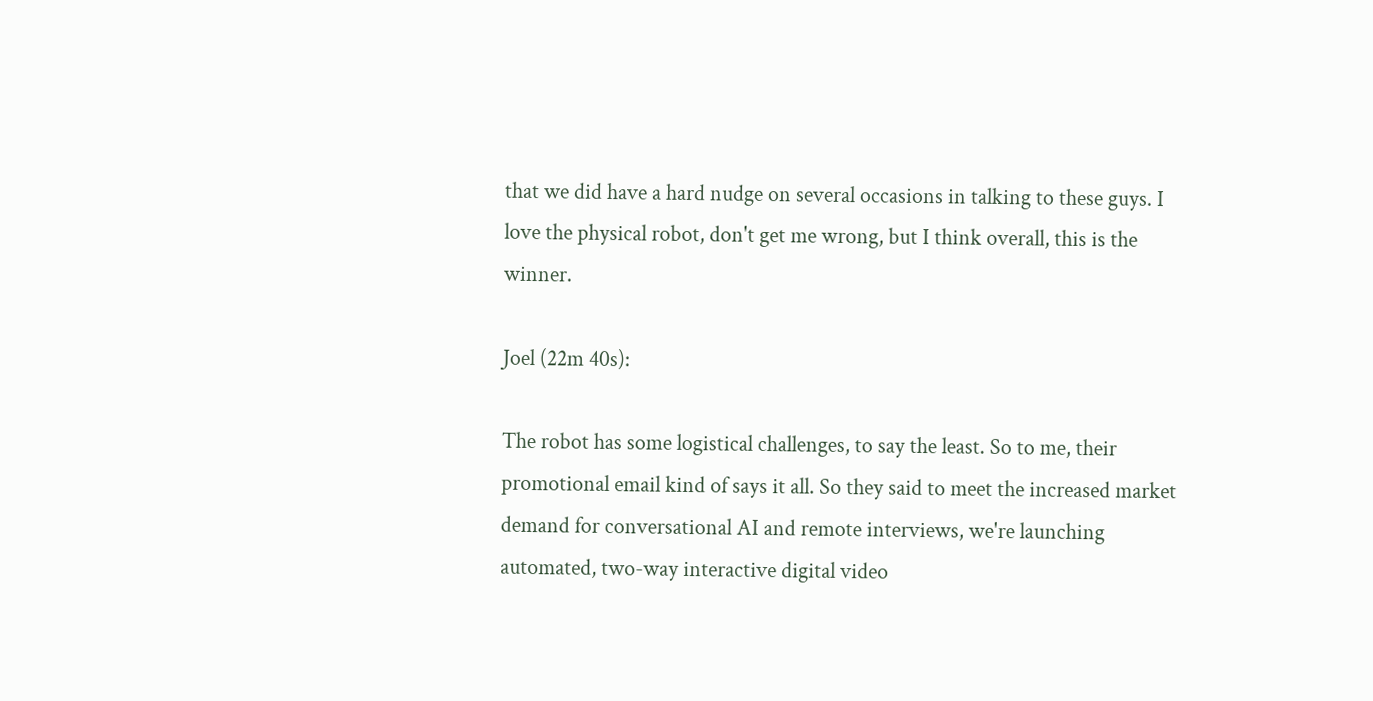that we did have a hard nudge on several occasions in talking to these guys. I love the physical robot, don't get me wrong, but I think overall, this is the winner.

Joel (22m 40s):

The robot has some logistical challenges, to say the least. So to me, their promotional email kind of says it all. So they said to meet the increased market demand for conversational AI and remote interviews, we're launching automated, two-way interactive digital video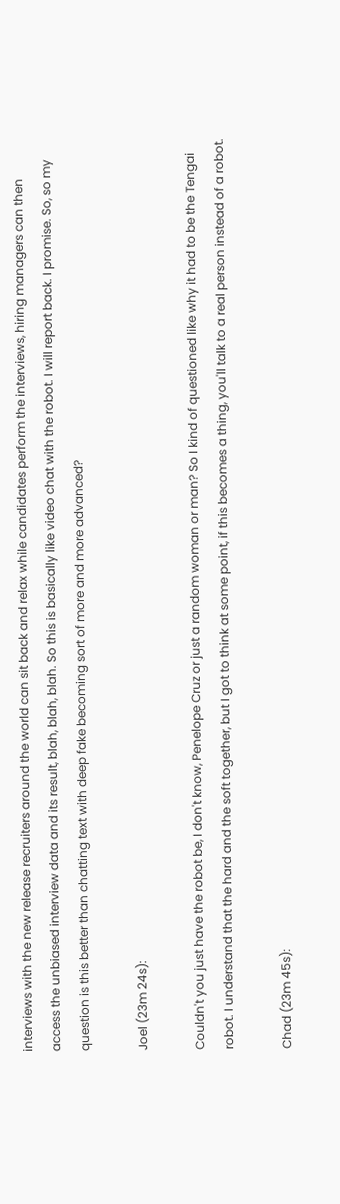interviews with the new release recruiters around the world can sit back and relax while candidates perform the interviews, hiring managers can then access the unbiased interview data and its result, blah, blah, blah. So this is basically like video chat with the robot. I will report back. I promise. So, so my question is this better than chatting text with deep fake becoming sort of more and more advanced?

Joel (23m 24s):

Couldn't you just have the robot be, I don't know, Penelope Cruz or just a random woman or man? So I kind of questioned like why it had to be the Tengai robot. I understand that the hard and the soft together, but I got to think at some point, if this becomes a thing, you'll talk to a real person instead of a robot.

Chad (23m 45s):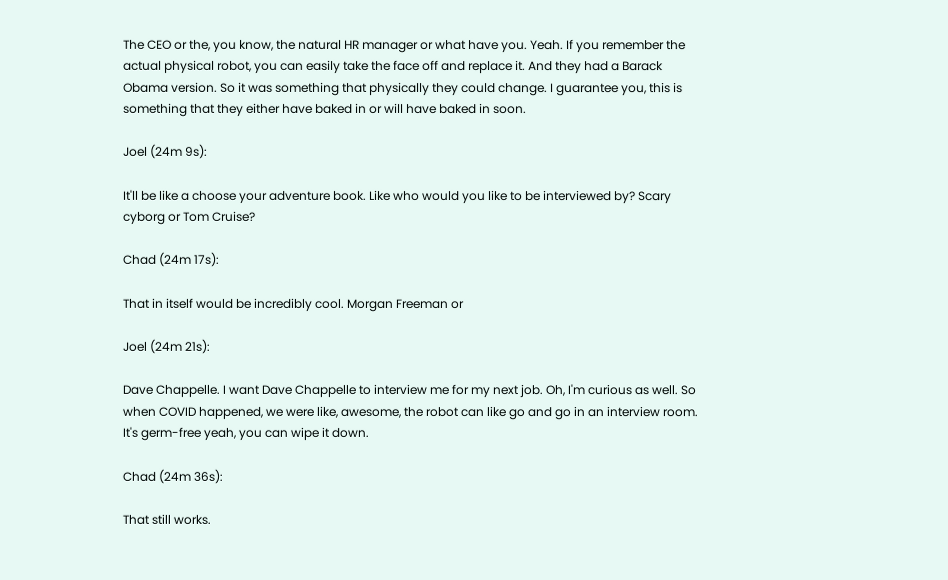The CEO or the, you know, the natural HR manager or what have you. Yeah. If you remember the actual physical robot, you can easily take the face off and replace it. And they had a Barack Obama version. So it was something that physically they could change. I guarantee you, this is something that they either have baked in or will have baked in soon.

Joel (24m 9s):

It'll be like a choose your adventure book. Like who would you like to be interviewed by? Scary cyborg or Tom Cruise?

Chad (24m 17s):

That in itself would be incredibly cool. Morgan Freeman or

Joel (24m 21s):

Dave Chappelle. I want Dave Chappelle to interview me for my next job. Oh, I'm curious as well. So when COVID happened, we were like, awesome, the robot can like go and go in an interview room. It's germ-free yeah, you can wipe it down.

Chad (24m 36s):

That still works.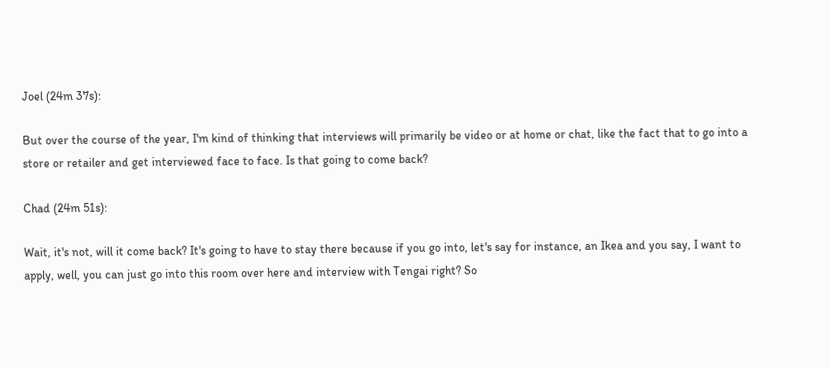Joel (24m 37s):

But over the course of the year, I'm kind of thinking that interviews will primarily be video or at home or chat, like the fact that to go into a store or retailer and get interviewed face to face. Is that going to come back?

Chad (24m 51s):

Wait, it's not, will it come back? It's going to have to stay there because if you go into, let's say for instance, an Ikea and you say, I want to apply, well, you can just go into this room over here and interview with Tengai right? So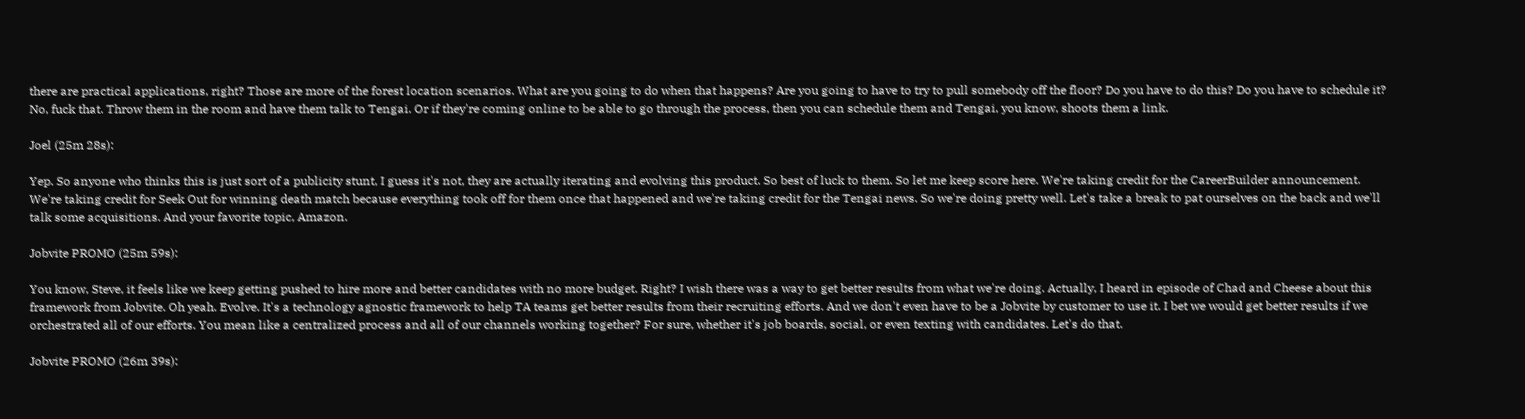there are practical applications, right? Those are more of the forest location scenarios. What are you going to do when that happens? Are you going to have to try to pull somebody off the floor? Do you have to do this? Do you have to schedule it? No, fuck that. Throw them in the room and have them talk to Tengai. Or if they're coming online to be able to go through the process, then you can schedule them and Tengai, you know, shoots them a link.

Joel (25m 28s):

Yep. So anyone who thinks this is just sort of a publicity stunt, I guess it's not, they are actually iterating and evolving this product. So best of luck to them. So let me keep score here. We're taking credit for the CareerBuilder announcement. We're taking credit for Seek Out for winning death match because everything took off for them once that happened and we're taking credit for the Tengai news. So we're doing pretty well. Let's take a break to pat ourselves on the back and we'll talk some acquisitions. And your favorite topic, Amazon.

Jobvite PROMO (25m 59s):

You know, Steve, it feels like we keep getting pushed to hire more and better candidates with no more budget. Right? I wish there was a way to get better results from what we're doing. Actually, I heard in episode of Chad and Cheese about this framework from Jobvite. Oh yeah. Evolve. It's a technology agnostic framework to help TA teams get better results from their recruiting efforts. And we don't even have to be a Jobvite by customer to use it. I bet we would get better results if we orchestrated all of our efforts. You mean like a centralized process and all of our channels working together? For sure, whether it's job boards, social, or even texting with candidates. Let's do that.

Jobvite PROMO (26m 39s):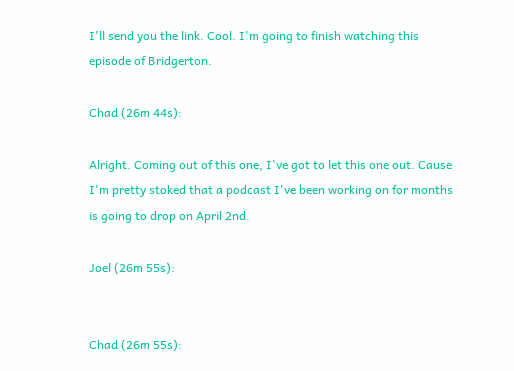I'll send you the link. Cool. I'm going to finish watching this episode of Bridgerton.

Chad (26m 44s):

Alright. Coming out of this one, I've got to let this one out. Cause I'm pretty stoked that a podcast I've been working on for months is going to drop on April 2nd.

Joel (26m 55s):


Chad (26m 55s):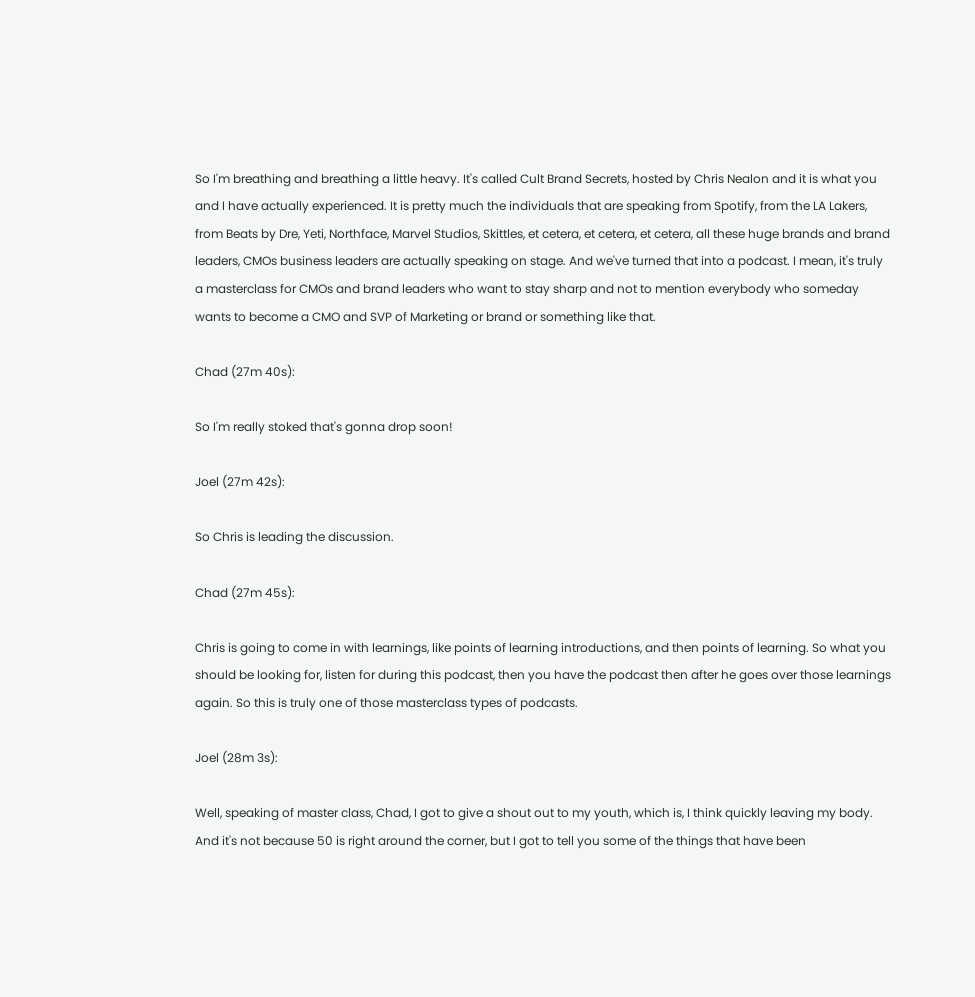So I'm breathing and breathing a little heavy. It's called Cult Brand Secrets, hosted by Chris Nealon and it is what you and I have actually experienced. It is pretty much the individuals that are speaking from Spotify, from the LA Lakers, from Beats by Dre, Yeti, Northface, Marvel Studios, Skittles, et cetera, et cetera, et cetera, all these huge brands and brand leaders, CMOs business leaders are actually speaking on stage. And we've turned that into a podcast. I mean, it's truly a masterclass for CMOs and brand leaders who want to stay sharp and not to mention everybody who someday wants to become a CMO and SVP of Marketing or brand or something like that.

Chad (27m 40s):

So I'm really stoked that's gonna drop soon!

Joel (27m 42s):

So Chris is leading the discussion.

Chad (27m 45s):

Chris is going to come in with learnings, like points of learning introductions, and then points of learning. So what you should be looking for, listen for during this podcast, then you have the podcast then after he goes over those learnings again. So this is truly one of those masterclass types of podcasts.

Joel (28m 3s):

Well, speaking of master class, Chad, I got to give a shout out to my youth, which is, I think quickly leaving my body. And it's not because 50 is right around the corner, but I got to tell you some of the things that have been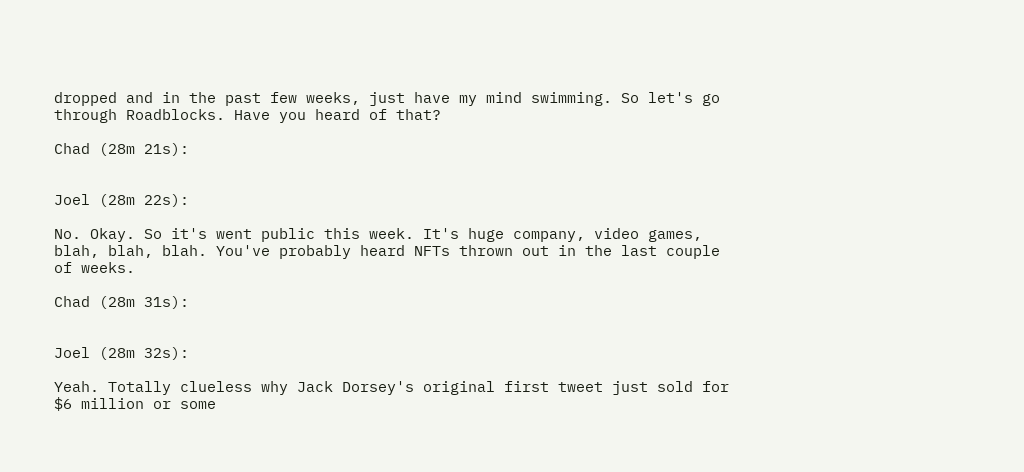dropped and in the past few weeks, just have my mind swimming. So let's go through Roadblocks. Have you heard of that?

Chad (28m 21s):


Joel (28m 22s):

No. Okay. So it's went public this week. It's huge company, video games, blah, blah, blah. You've probably heard NFTs thrown out in the last couple of weeks.

Chad (28m 31s):


Joel (28m 32s):

Yeah. Totally clueless why Jack Dorsey's original first tweet just sold for $6 million or some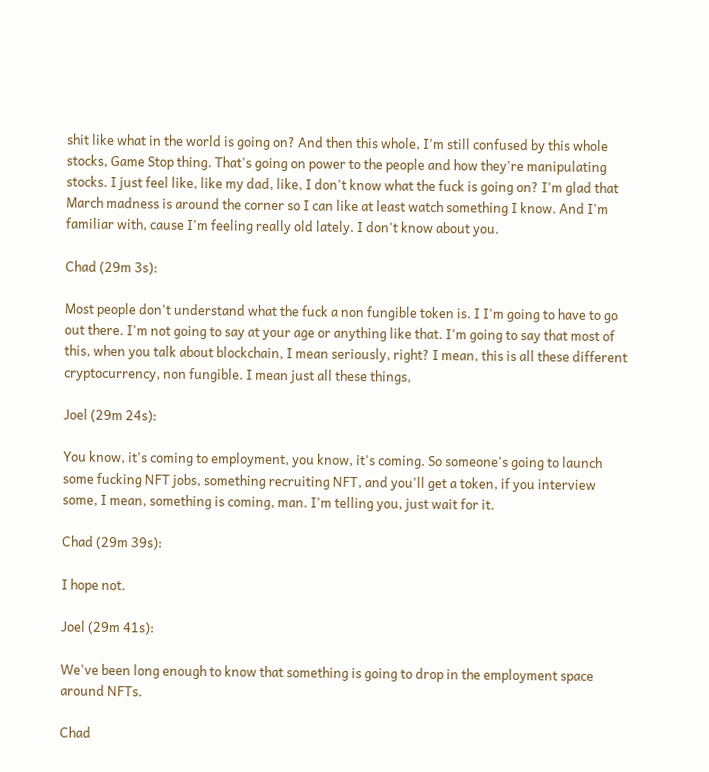shit like what in the world is going on? And then this whole, I'm still confused by this whole stocks, Game Stop thing. That's going on power to the people and how they're manipulating stocks. I just feel like, like my dad, like, I don't know what the fuck is going on? I'm glad that March madness is around the corner so I can like at least watch something I know. And I'm familiar with, cause I'm feeling really old lately. I don't know about you.

Chad (29m 3s):

Most people don't understand what the fuck a non fungible token is. I I'm going to have to go out there. I'm not going to say at your age or anything like that. I'm going to say that most of this, when you talk about blockchain, I mean seriously, right? I mean, this is all these different cryptocurrency, non fungible. I mean just all these things,

Joel (29m 24s):

You know, it's coming to employment, you know, it's coming. So someone's going to launch some fucking NFT jobs, something recruiting NFT, and you'll get a token, if you interview some, I mean, something is coming, man. I'm telling you, just wait for it.

Chad (29m 39s):

I hope not.

Joel (29m 41s):

We've been long enough to know that something is going to drop in the employment space around NFTs.

Chad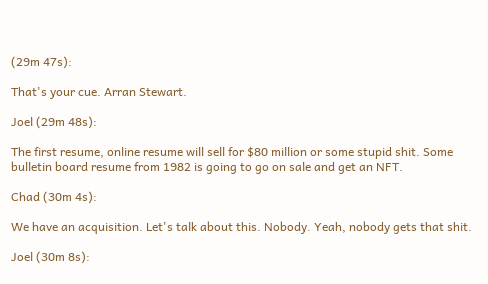(29m 47s):

That's your cue. Arran Stewart.

Joel (29m 48s):

The first resume, online resume will sell for $80 million or some stupid shit. Some bulletin board resume from 1982 is going to go on sale and get an NFT.

Chad (30m 4s):

We have an acquisition. Let's talk about this. Nobody. Yeah, nobody gets that shit.

Joel (30m 8s):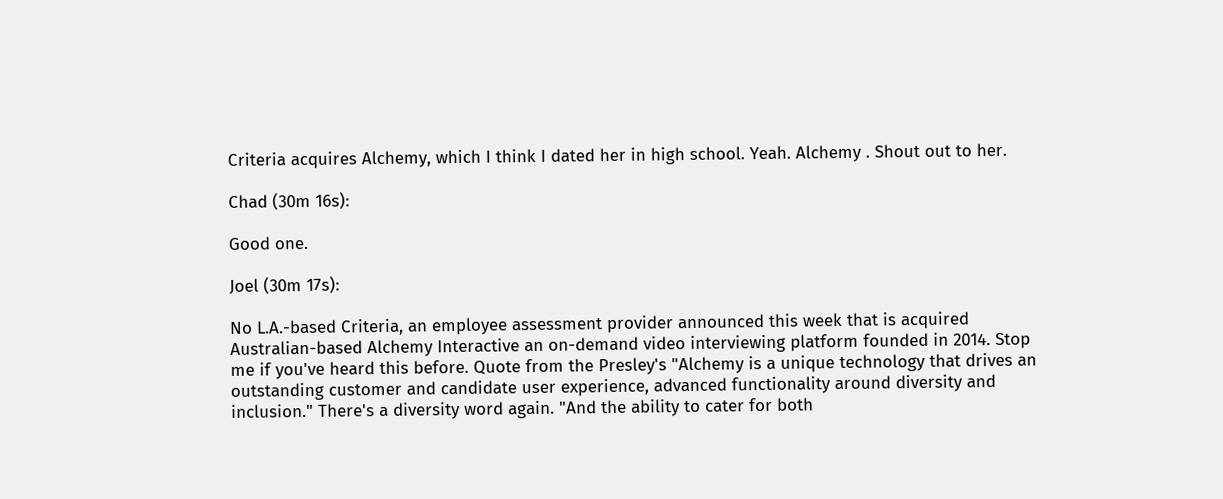Criteria acquires Alchemy, which I think I dated her in high school. Yeah. Alchemy . Shout out to her.

Chad (30m 16s):

Good one.

Joel (30m 17s):

No L.A.-based Criteria, an employee assessment provider announced this week that is acquired Australian-based Alchemy Interactive an on-demand video interviewing platform founded in 2014. Stop me if you've heard this before. Quote from the Presley's "Alchemy is a unique technology that drives an outstanding customer and candidate user experience, advanced functionality around diversity and inclusion." There's a diversity word again. "And the ability to cater for both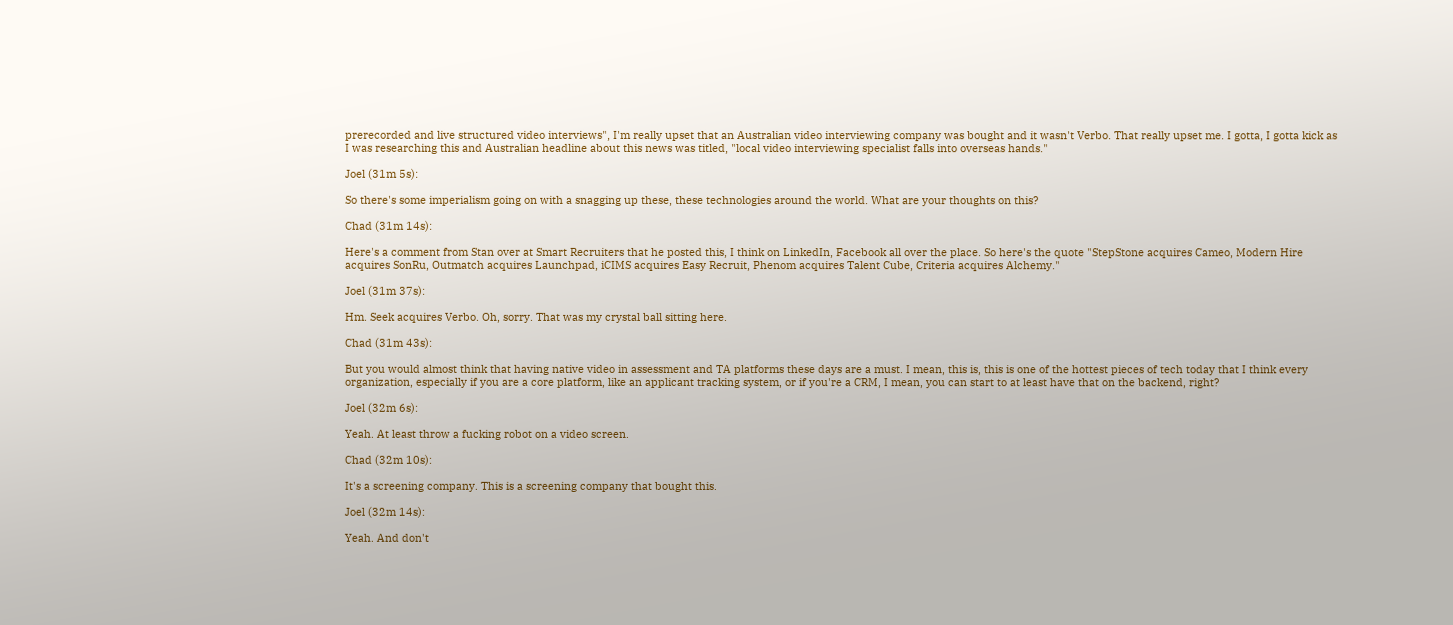prerecorded and live structured video interviews", I'm really upset that an Australian video interviewing company was bought and it wasn't Verbo. That really upset me. I gotta, I gotta kick as I was researching this and Australian headline about this news was titled, "local video interviewing specialist falls into overseas hands."

Joel (31m 5s):

So there's some imperialism going on with a snagging up these, these technologies around the world. What are your thoughts on this?

Chad (31m 14s):

Here's a comment from Stan over at Smart Recruiters that he posted this, I think on LinkedIn, Facebook all over the place. So here's the quote "StepStone acquires Cameo, Modern Hire acquires SonRu, Outmatch acquires Launchpad, iCIMS acquires Easy Recruit, Phenom acquires Talent Cube, Criteria acquires Alchemy."

Joel (31m 37s):

Hm. Seek acquires Verbo. Oh, sorry. That was my crystal ball sitting here.

Chad (31m 43s):

But you would almost think that having native video in assessment and TA platforms these days are a must. I mean, this is, this is one of the hottest pieces of tech today that I think every organization, especially if you are a core platform, like an applicant tracking system, or if you're a CRM, I mean, you can start to at least have that on the backend, right?

Joel (32m 6s):

Yeah. At least throw a fucking robot on a video screen.

Chad (32m 10s):

It's a screening company. This is a screening company that bought this.

Joel (32m 14s):

Yeah. And don't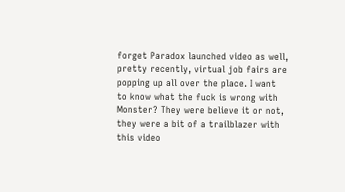forget Paradox launched video as well, pretty recently, virtual job fairs are popping up all over the place. I want to know what the fuck is wrong with Monster? They were believe it or not, they were a bit of a trailblazer with this video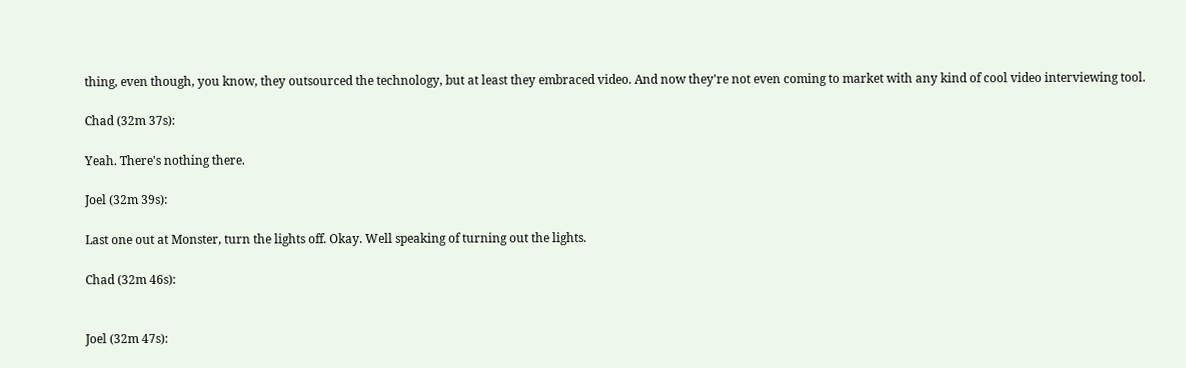thing, even though, you know, they outsourced the technology, but at least they embraced video. And now they're not even coming to market with any kind of cool video interviewing tool.

Chad (32m 37s):

Yeah. There's nothing there.

Joel (32m 39s):

Last one out at Monster, turn the lights off. Okay. Well speaking of turning out the lights.

Chad (32m 46s):


Joel (32m 47s):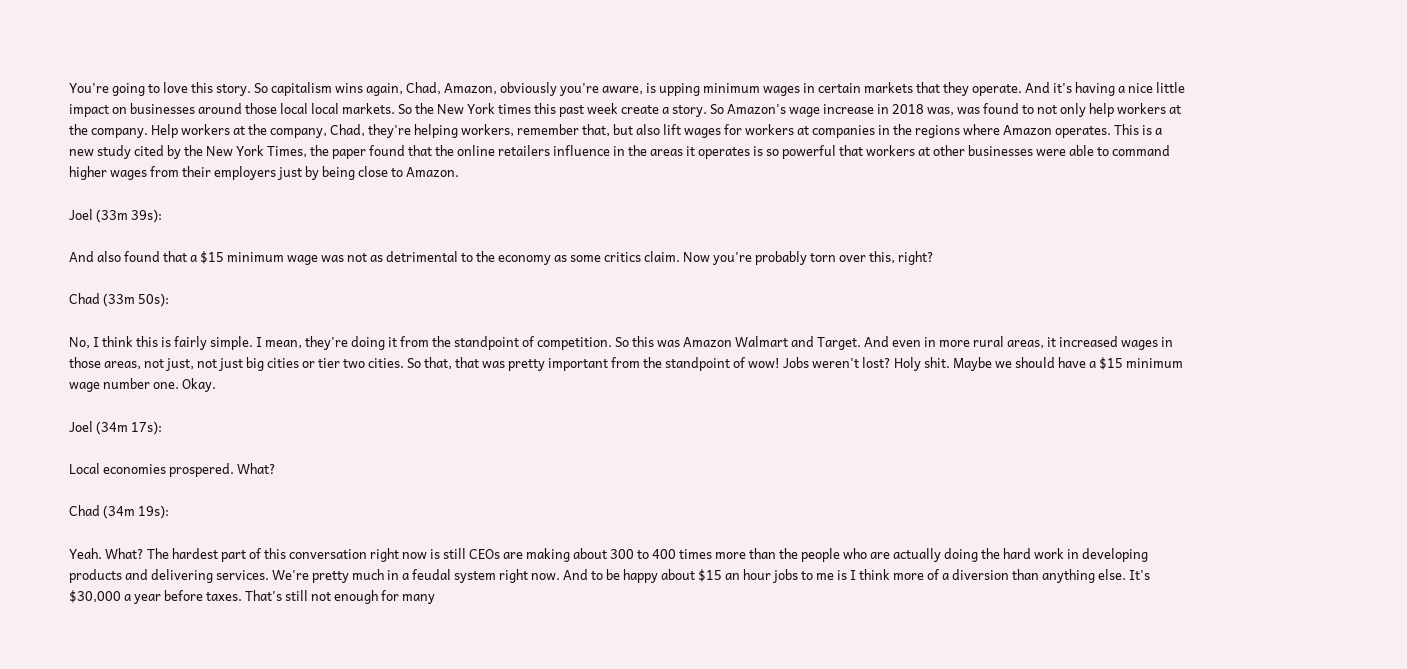You're going to love this story. So capitalism wins again, Chad, Amazon, obviously you're aware, is upping minimum wages in certain markets that they operate. And it's having a nice little impact on businesses around those local local markets. So the New York times this past week create a story. So Amazon's wage increase in 2018 was, was found to not only help workers at the company. Help workers at the company, Chad, they're helping workers, remember that, but also lift wages for workers at companies in the regions where Amazon operates. This is a new study cited by the New York Times, the paper found that the online retailers influence in the areas it operates is so powerful that workers at other businesses were able to command higher wages from their employers just by being close to Amazon.

Joel (33m 39s):

And also found that a $15 minimum wage was not as detrimental to the economy as some critics claim. Now you're probably torn over this, right?

Chad (33m 50s):

No, I think this is fairly simple. I mean, they're doing it from the standpoint of competition. So this was Amazon Walmart and Target. And even in more rural areas, it increased wages in those areas, not just, not just big cities or tier two cities. So that, that was pretty important from the standpoint of wow! Jobs weren't lost? Holy shit. Maybe we should have a $15 minimum wage number one. Okay.

Joel (34m 17s):

Local economies prospered. What?

Chad (34m 19s):

Yeah. What? The hardest part of this conversation right now is still CEOs are making about 300 to 400 times more than the people who are actually doing the hard work in developing products and delivering services. We're pretty much in a feudal system right now. And to be happy about $15 an hour jobs to me is I think more of a diversion than anything else. It's $30,000 a year before taxes. That's still not enough for many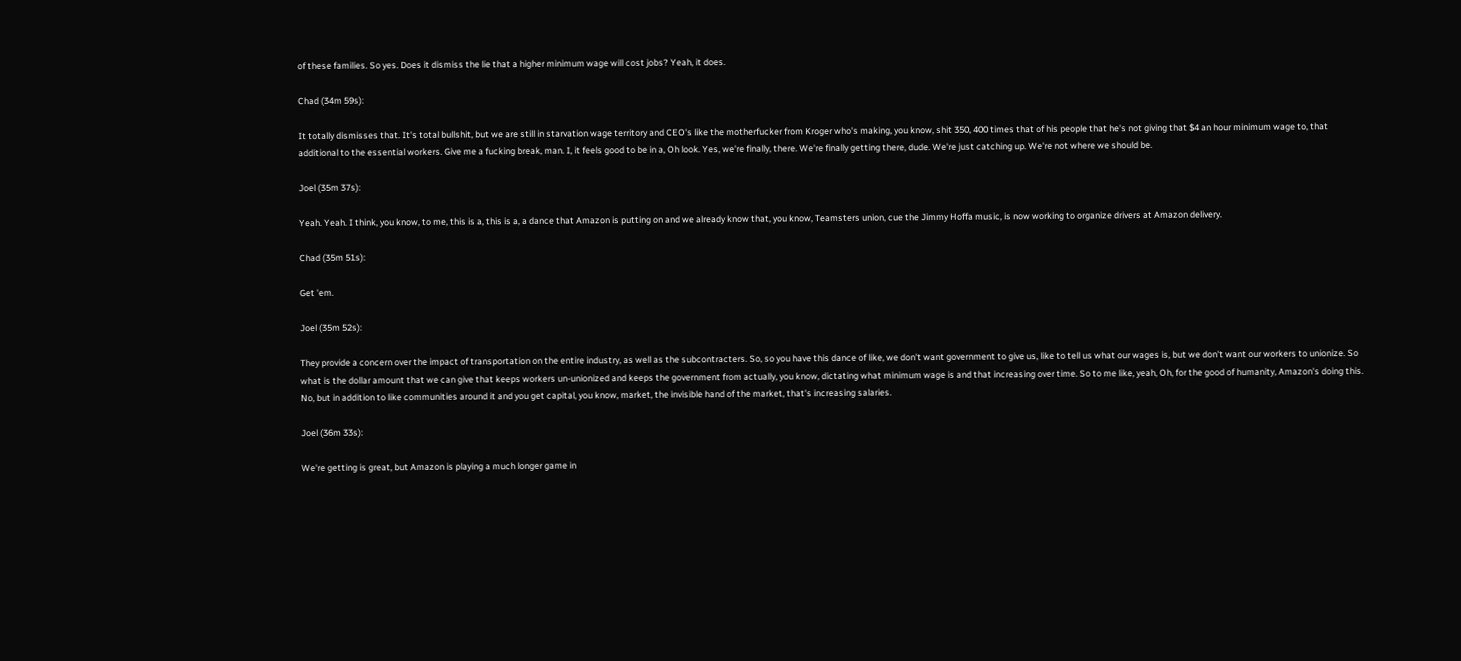of these families. So yes. Does it dismiss the lie that a higher minimum wage will cost jobs? Yeah, it does.

Chad (34m 59s):

It totally dismisses that. It's total bullshit, but we are still in starvation wage territory and CEO's like the motherfucker from Kroger who's making, you know, shit 350, 400 times that of his people that he's not giving that $4 an hour minimum wage to, that additional to the essential workers. Give me a fucking break, man. I, it feels good to be in a, Oh look. Yes, we're finally, there. We're finally getting there, dude. We're just catching up. We're not where we should be.

Joel (35m 37s):

Yeah. Yeah. I think, you know, to me, this is a, this is a, a dance that Amazon is putting on and we already know that, you know, Teamsters union, cue the Jimmy Hoffa music, is now working to organize drivers at Amazon delivery.

Chad (35m 51s):

Get 'em.

Joel (35m 52s):

They provide a concern over the impact of transportation on the entire industry, as well as the subcontracters. So, so you have this dance of like, we don't want government to give us, like to tell us what our wages is, but we don't want our workers to unionize. So what is the dollar amount that we can give that keeps workers un-unionized and keeps the government from actually, you know, dictating what minimum wage is and that increasing over time. So to me like, yeah, Oh, for the good of humanity, Amazon's doing this. No, but in addition to like communities around it and you get capital, you know, market, the invisible hand of the market, that's increasing salaries.

Joel (36m 33s):

We're getting is great, but Amazon is playing a much longer game in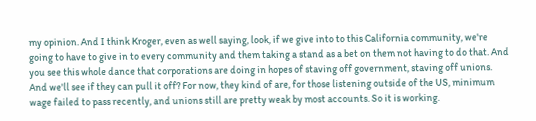my opinion. And I think Kroger, even as well saying, look, if we give into to this California community, we're going to have to give in to every community and them taking a stand as a bet on them not having to do that. And you see this whole dance that corporations are doing in hopes of staving off government, staving off unions. And we'll see if they can pull it off? For now, they kind of are, for those listening outside of the US, minimum wage failed to pass recently, and unions still are pretty weak by most accounts. So it is working.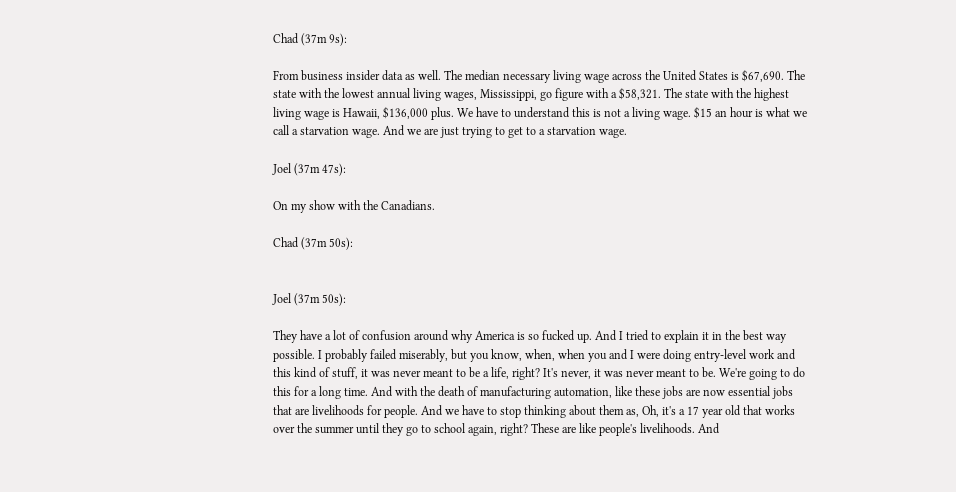Chad (37m 9s):

From business insider data as well. The median necessary living wage across the United States is $67,690. The state with the lowest annual living wages, Mississippi, go figure with a $58,321. The state with the highest living wage is Hawaii, $136,000 plus. We have to understand this is not a living wage. $15 an hour is what we call a starvation wage. And we are just trying to get to a starvation wage.

Joel (37m 47s):

On my show with the Canadians.

Chad (37m 50s):


Joel (37m 50s):

They have a lot of confusion around why America is so fucked up. And I tried to explain it in the best way possible. I probably failed miserably, but you know, when, when you and I were doing entry-level work and this kind of stuff, it was never meant to be a life, right? It's never, it was never meant to be. We're going to do this for a long time. And with the death of manufacturing automation, like these jobs are now essential jobs that are livelihoods for people. And we have to stop thinking about them as, Oh, it's a 17 year old that works over the summer until they go to school again, right? These are like people's livelihoods. And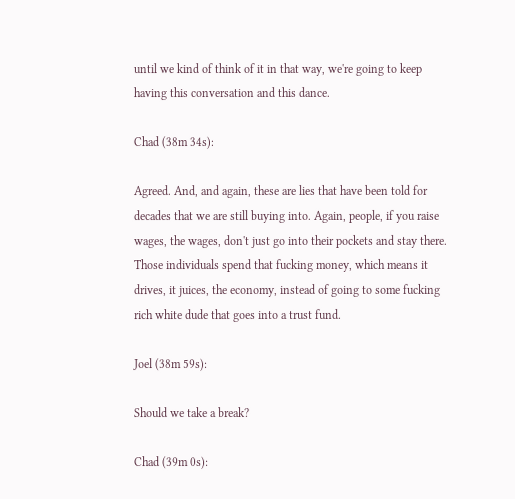until we kind of think of it in that way, we're going to keep having this conversation and this dance.

Chad (38m 34s):

Agreed. And, and again, these are lies that have been told for decades that we are still buying into. Again, people, if you raise wages, the wages, don't just go into their pockets and stay there. Those individuals spend that fucking money, which means it drives, it juices, the economy, instead of going to some fucking rich white dude that goes into a trust fund.

Joel (38m 59s):

Should we take a break?

Chad (39m 0s):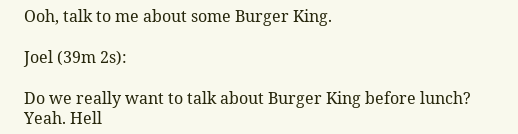Ooh, talk to me about some Burger King.

Joel (39m 2s):

Do we really want to talk about Burger King before lunch? Yeah. Hell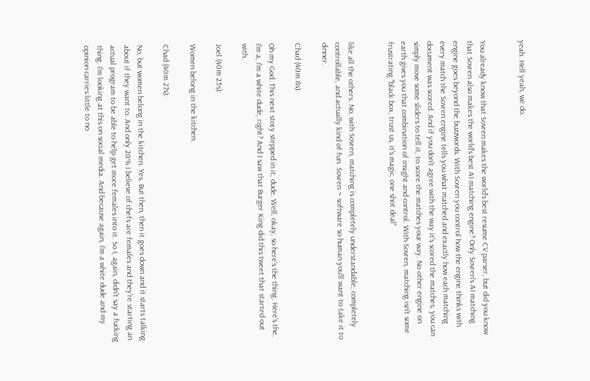yeah. Hell yeah, we do.


You already know that Sovren makes the world's best resume CV parser, but did you know that Sovren also makes the world's best AI matching engine? Only Sovren's AI matching engine goes beyond the buzzwords. With Sovren you control how the engine thinks with every match the Sovren engine tells you what matched and exactly how each matching document was scored. And if you don't agree with the way it's scored the matches, you can simply move some sliders to tell it, to score the matches your way. No other engine on earth gives you that combination of insight and control. With Sovren, matching isn't some frustrating "black box, trust us, it's magic, one shot deal"


like all the others. No, with Sovren, matching is completely understandable, completely controllable, and actually kind of fun. Sovren ~ software so human you'll want to take it to dinner.

Chad (40m 8s):

Oh my God. This next story stepped in it, dude. Well, okay, so here's the thing. Here's the, I'm a, I'm a white dude, right? And I saw that Burger King did this tweet that started out with.

Joel (40m 25s):

Women belong in the kitchen.

Chad (40m 27s):

No, but women belong in the kitchen. Yes. But then, then it goes down and it starts talking about if they want to. And only 20% I believe of chefs are females and they're starting an actual program to be able to help get more females into it. So I, again, didn't say a fucking thing. I'm looking at this on social media. And because again, I'm a white dude and my opinion carries little to no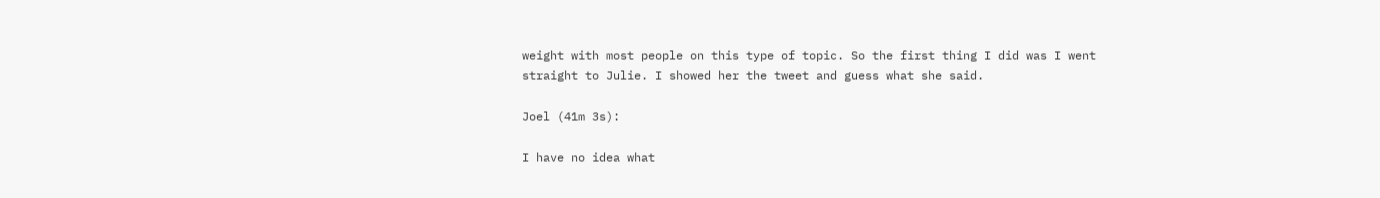weight with most people on this type of topic. So the first thing I did was I went straight to Julie. I showed her the tweet and guess what she said.

Joel (41m 3s):

I have no idea what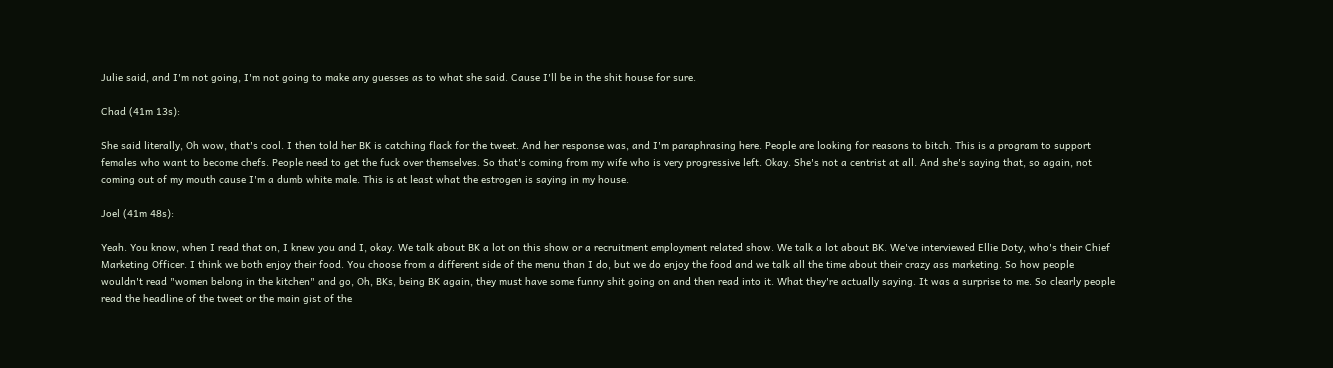Julie said, and I'm not going, I'm not going to make any guesses as to what she said. Cause I'll be in the shit house for sure.

Chad (41m 13s):

She said literally, Oh wow, that's cool. I then told her BK is catching flack for the tweet. And her response was, and I'm paraphrasing here. People are looking for reasons to bitch. This is a program to support females who want to become chefs. People need to get the fuck over themselves. So that's coming from my wife who is very progressive left. Okay. She's not a centrist at all. And she's saying that, so again, not coming out of my mouth cause I'm a dumb white male. This is at least what the estrogen is saying in my house.

Joel (41m 48s):

Yeah. You know, when I read that on, I knew you and I, okay. We talk about BK a lot on this show or a recruitment employment related show. We talk a lot about BK. We've interviewed Ellie Doty, who's their Chief Marketing Officer. I think we both enjoy their food. You choose from a different side of the menu than I do, but we do enjoy the food and we talk all the time about their crazy ass marketing. So how people wouldn't read "women belong in the kitchen" and go, Oh, BKs, being BK again, they must have some funny shit going on and then read into it. What they're actually saying. It was a surprise to me. So clearly people read the headline of the tweet or the main gist of the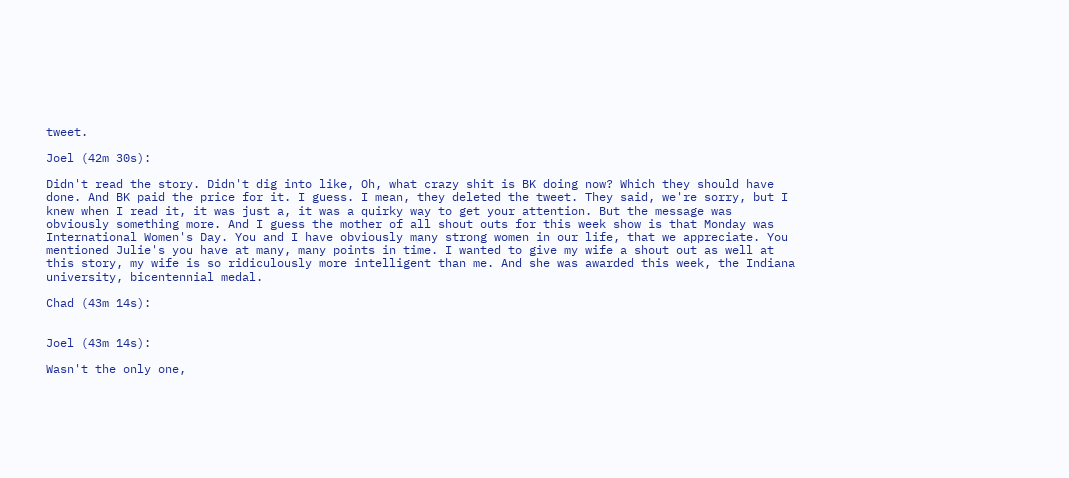tweet.

Joel (42m 30s):

Didn't read the story. Didn't dig into like, Oh, what crazy shit is BK doing now? Which they should have done. And BK paid the price for it. I guess. I mean, they deleted the tweet. They said, we're sorry, but I knew when I read it, it was just a, it was a quirky way to get your attention. But the message was obviously something more. And I guess the mother of all shout outs for this week show is that Monday was International Women's Day. You and I have obviously many strong women in our life, that we appreciate. You mentioned Julie's you have at many, many points in time. I wanted to give my wife a shout out as well at this story, my wife is so ridiculously more intelligent than me. And she was awarded this week, the Indiana university, bicentennial medal.

Chad (43m 14s):


Joel (43m 14s):

Wasn't the only one,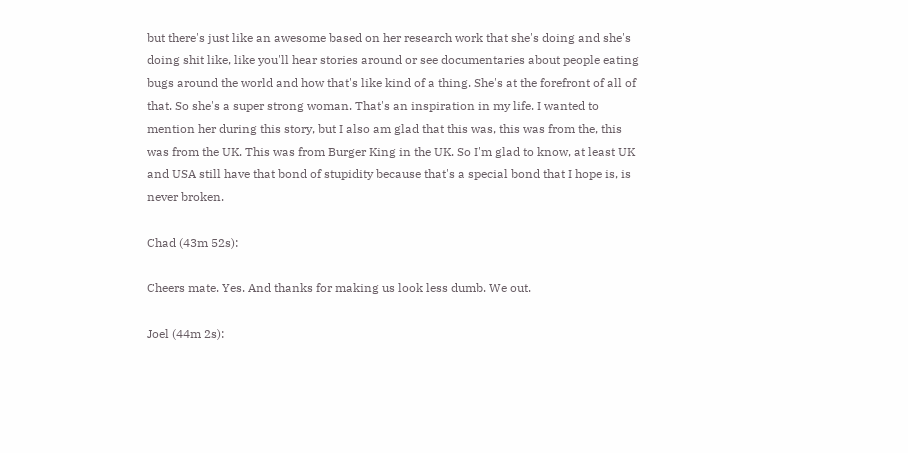but there's just like an awesome based on her research work that she's doing and she's doing shit like, like you'll hear stories around or see documentaries about people eating bugs around the world and how that's like kind of a thing. She's at the forefront of all of that. So she's a super strong woman. That's an inspiration in my life. I wanted to mention her during this story, but I also am glad that this was, this was from the, this was from the UK. This was from Burger King in the UK. So I'm glad to know, at least UK and USA still have that bond of stupidity because that's a special bond that I hope is, is never broken.

Chad (43m 52s):

Cheers mate. Yes. And thanks for making us look less dumb. We out.

Joel (44m 2s):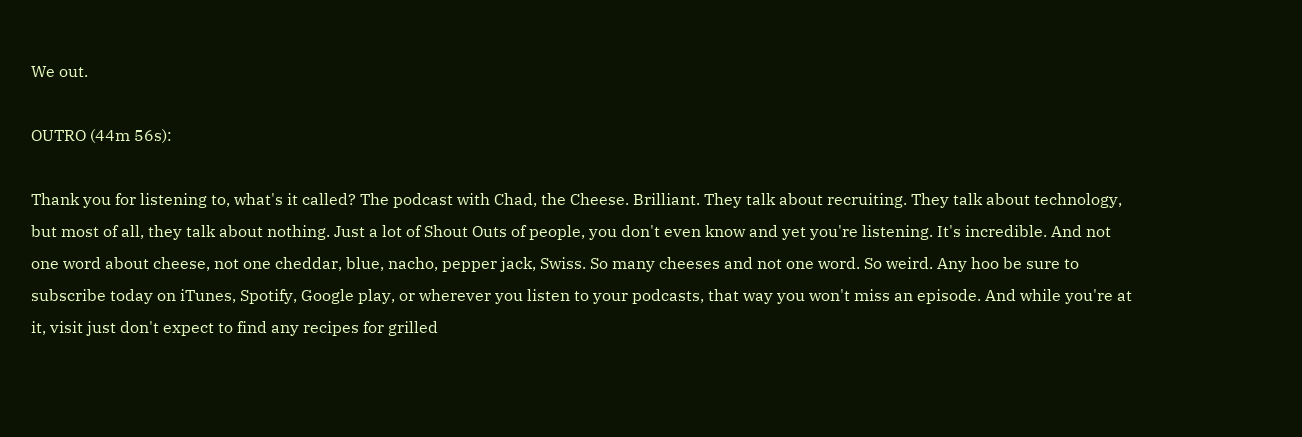We out.

OUTRO (44m 56s):

Thank you for listening to, what's it called? The podcast with Chad, the Cheese. Brilliant. They talk about recruiting. They talk about technology, but most of all, they talk about nothing. Just a lot of Shout Outs of people, you don't even know and yet you're listening. It's incredible. And not one word about cheese, not one cheddar, blue, nacho, pepper jack, Swiss. So many cheeses and not one word. So weird. Any hoo be sure to subscribe today on iTunes, Spotify, Google play, or wherever you listen to your podcasts, that way you won't miss an episode. And while you're at it, visit just don't expect to find any recipes for grilled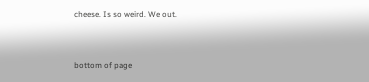cheese. Is so weird. We out.


bottom of page